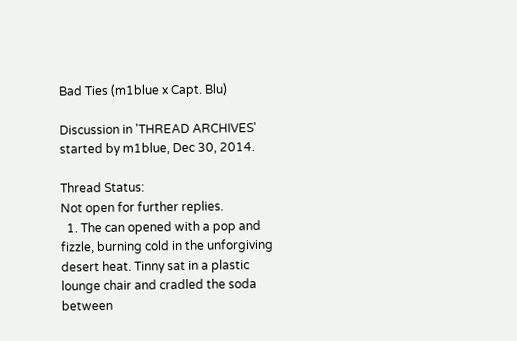Bad Ties (m1blue x Capt. Blu)

Discussion in 'THREAD ARCHIVES' started by m1blue, Dec 30, 2014.

Thread Status:
Not open for further replies.
  1. The can opened with a pop and fizzle, burning cold in the unforgiving desert heat. Tinny sat in a plastic lounge chair and cradled the soda between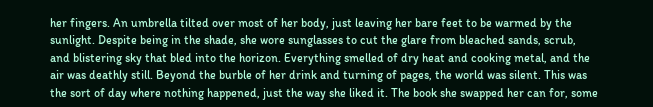her fingers. An umbrella tilted over most of her body, just leaving her bare feet to be warmed by the sunlight. Despite being in the shade, she wore sunglasses to cut the glare from bleached sands, scrub, and blistering sky that bled into the horizon. Everything smelled of dry heat and cooking metal, and the air was deathly still. Beyond the burble of her drink and turning of pages, the world was silent. This was the sort of day where nothing happened, just the way she liked it. The book she swapped her can for, some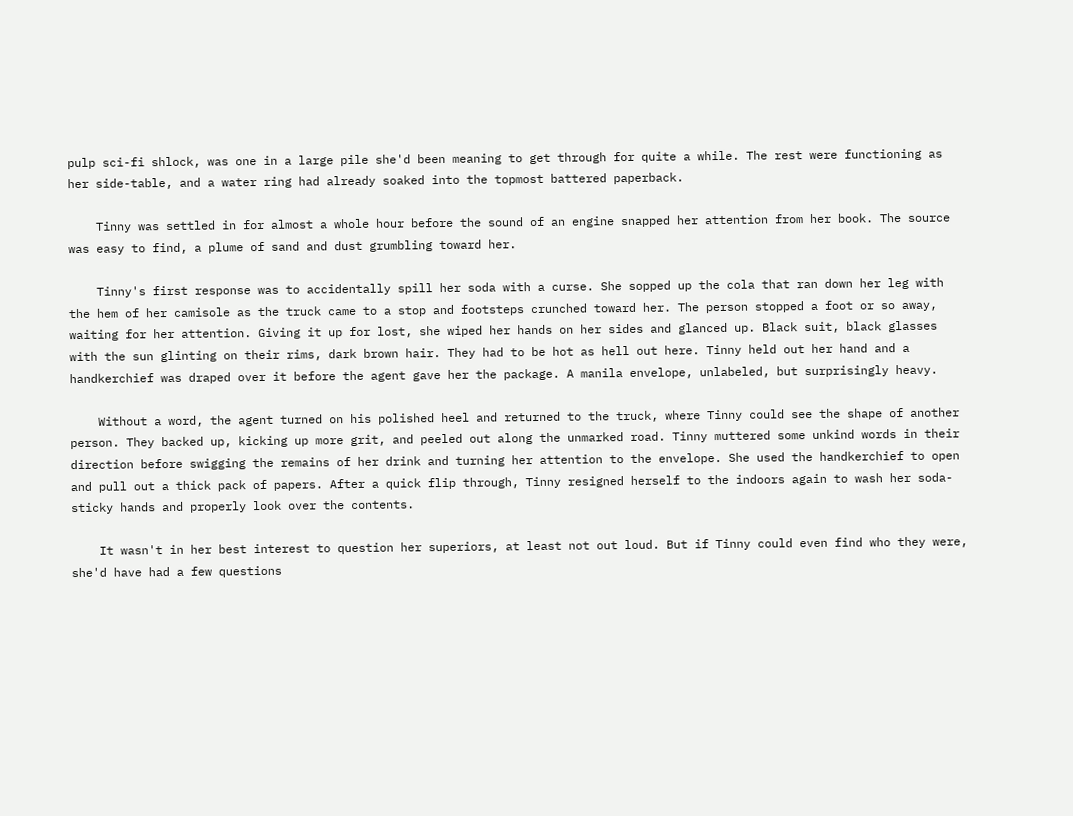pulp sci-fi shlock, was one in a large pile she'd been meaning to get through for quite a while. The rest were functioning as her side-table, and a water ring had already soaked into the topmost battered paperback.

    Tinny was settled in for almost a whole hour before the sound of an engine snapped her attention from her book. The source was easy to find, a plume of sand and dust grumbling toward her.

    Tinny's first response was to accidentally spill her soda with a curse. She sopped up the cola that ran down her leg with the hem of her camisole as the truck came to a stop and footsteps crunched toward her. The person stopped a foot or so away, waiting for her attention. Giving it up for lost, she wiped her hands on her sides and glanced up. Black suit, black glasses with the sun glinting on their rims, dark brown hair. They had to be hot as hell out here. Tinny held out her hand and a handkerchief was draped over it before the agent gave her the package. A manila envelope, unlabeled, but surprisingly heavy.

    Without a word, the agent turned on his polished heel and returned to the truck, where Tinny could see the shape of another person. They backed up, kicking up more grit, and peeled out along the unmarked road. Tinny muttered some unkind words in their direction before swigging the remains of her drink and turning her attention to the envelope. She used the handkerchief to open and pull out a thick pack of papers. After a quick flip through, Tinny resigned herself to the indoors again to wash her soda-sticky hands and properly look over the contents.

    It wasn't in her best interest to question her superiors, at least not out loud. But if Tinny could even find who they were, she'd have had a few questions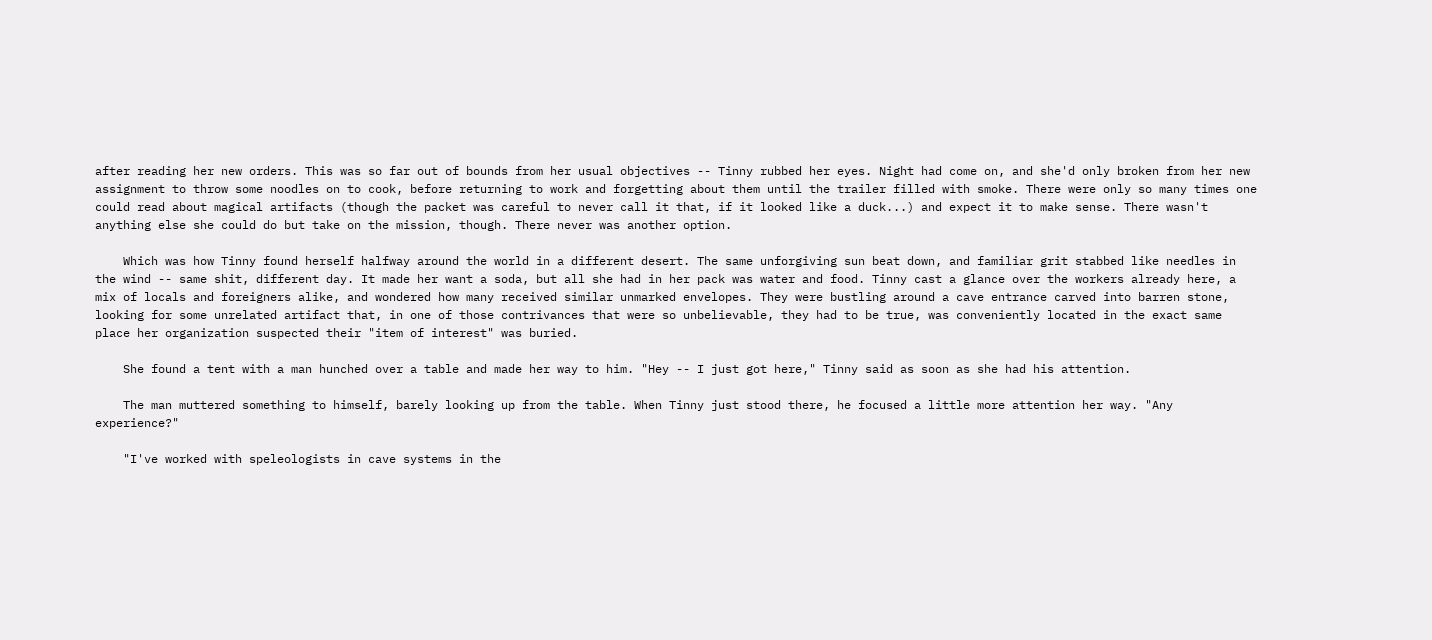after reading her new orders. This was so far out of bounds from her usual objectives -- Tinny rubbed her eyes. Night had come on, and she'd only broken from her new assignment to throw some noodles on to cook, before returning to work and forgetting about them until the trailer filled with smoke. There were only so many times one could read about magical artifacts (though the packet was careful to never call it that, if it looked like a duck...) and expect it to make sense. There wasn't anything else she could do but take on the mission, though. There never was another option.

    Which was how Tinny found herself halfway around the world in a different desert. The same unforgiving sun beat down, and familiar grit stabbed like needles in the wind -- same shit, different day. It made her want a soda, but all she had in her pack was water and food. Tinny cast a glance over the workers already here, a mix of locals and foreigners alike, and wondered how many received similar unmarked envelopes. They were bustling around a cave entrance carved into barren stone, looking for some unrelated artifact that, in one of those contrivances that were so unbelievable, they had to be true, was conveniently located in the exact same place her organization suspected their "item of interest" was buried.

    She found a tent with a man hunched over a table and made her way to him. "Hey -- I just got here," Tinny said as soon as she had his attention.

    The man muttered something to himself, barely looking up from the table. When Tinny just stood there, he focused a little more attention her way. "Any experience?"

    "I've worked with speleologists in cave systems in the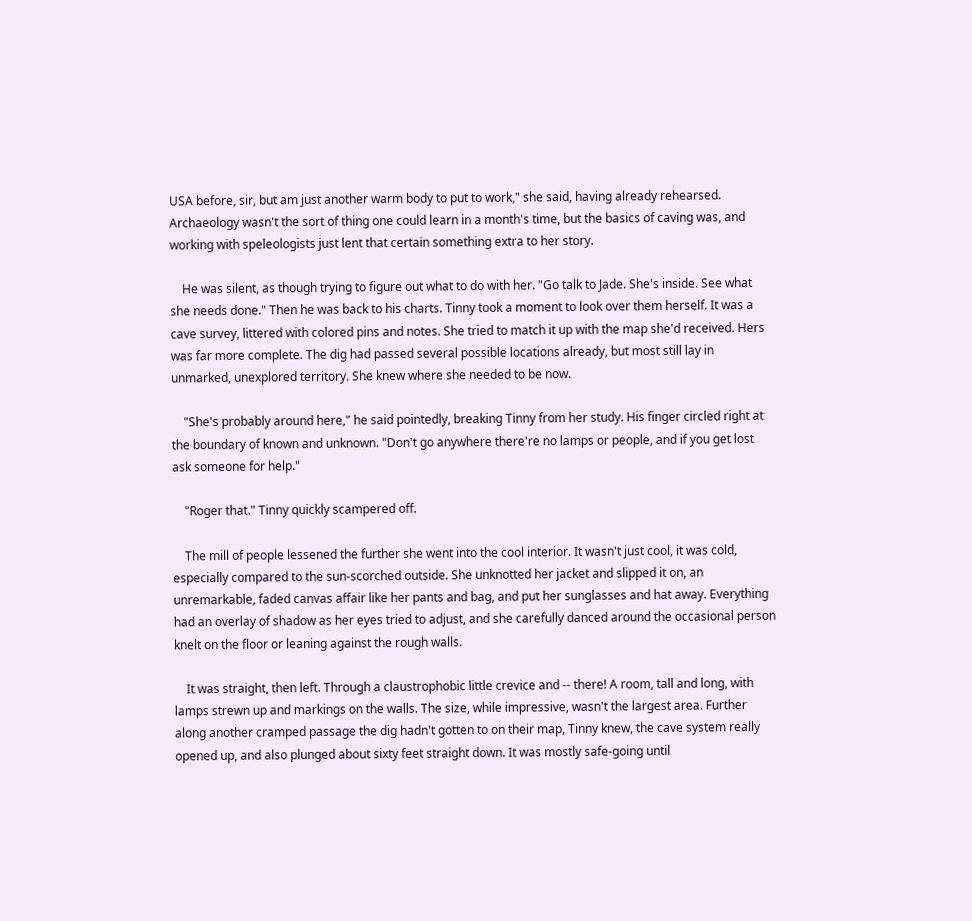USA before, sir, but am just another warm body to put to work," she said, having already rehearsed. Archaeology wasn't the sort of thing one could learn in a month's time, but the basics of caving was, and working with speleologists just lent that certain something extra to her story.

    He was silent, as though trying to figure out what to do with her. "Go talk to Jade. She's inside. See what she needs done." Then he was back to his charts. Tinny took a moment to look over them herself. It was a cave survey, littered with colored pins and notes. She tried to match it up with the map she'd received. Hers was far more complete. The dig had passed several possible locations already, but most still lay in unmarked, unexplored territory. She knew where she needed to be now.

    "She's probably around here," he said pointedly, breaking Tinny from her study. His finger circled right at the boundary of known and unknown. "Don't go anywhere there're no lamps or people, and if you get lost ask someone for help."

    "Roger that." Tinny quickly scampered off.

    The mill of people lessened the further she went into the cool interior. It wasn't just cool, it was cold, especially compared to the sun-scorched outside. She unknotted her jacket and slipped it on, an unremarkable, faded canvas affair like her pants and bag, and put her sunglasses and hat away. Everything had an overlay of shadow as her eyes tried to adjust, and she carefully danced around the occasional person knelt on the floor or leaning against the rough walls.

    It was straight, then left. Through a claustrophobic little crevice and -- there! A room, tall and long, with lamps strewn up and markings on the walls. The size, while impressive, wasn't the largest area. Further along another cramped passage the dig hadn't gotten to on their map, Tinny knew, the cave system really opened up, and also plunged about sixty feet straight down. It was mostly safe-going until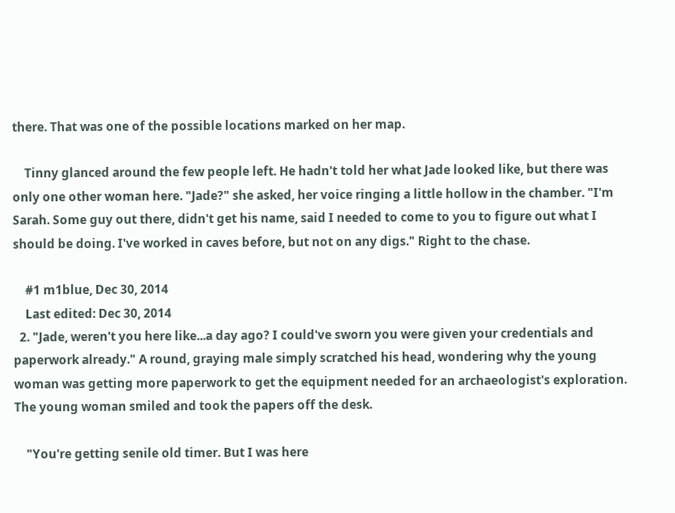there. That was one of the possible locations marked on her map.

    Tinny glanced around the few people left. He hadn't told her what Jade looked like, but there was only one other woman here. "Jade?" she asked, her voice ringing a little hollow in the chamber. "I'm Sarah. Some guy out there, didn't get his name, said I needed to come to you to figure out what I should be doing. I've worked in caves before, but not on any digs." Right to the chase.

    #1 m1blue, Dec 30, 2014
    Last edited: Dec 30, 2014
  2. "Jade, weren't you here like...a day ago? I could've sworn you were given your credentials and paperwork already." A round, graying male simply scratched his head, wondering why the young woman was getting more paperwork to get the equipment needed for an archaeologist's exploration. The young woman smiled and took the papers off the desk.

    "You're getting senile old timer. But I was here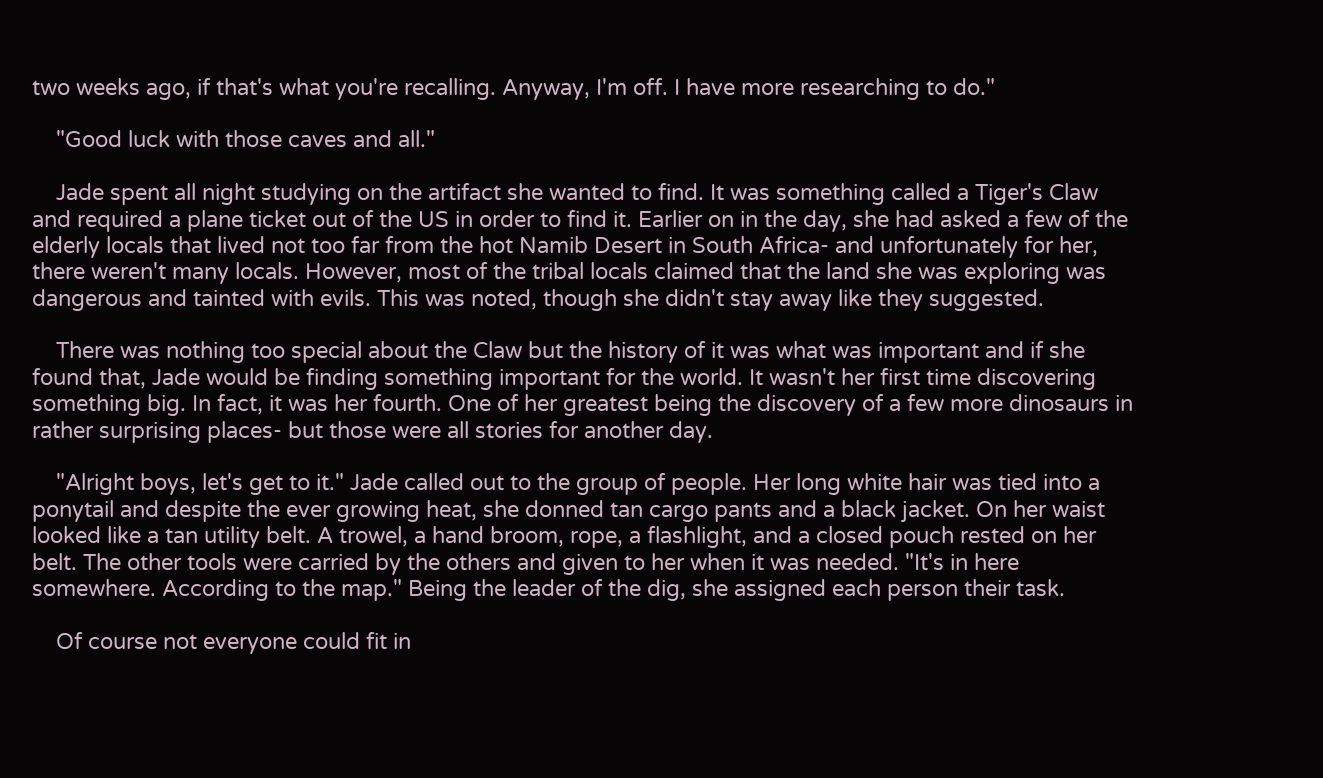two weeks ago, if that's what you're recalling. Anyway, I'm off. I have more researching to do."

    "Good luck with those caves and all."

    Jade spent all night studying on the artifact she wanted to find. It was something called a Tiger's Claw and required a plane ticket out of the US in order to find it. Earlier on in the day, she had asked a few of the elderly locals that lived not too far from the hot Namib Desert in South Africa- and unfortunately for her, there weren't many locals. However, most of the tribal locals claimed that the land she was exploring was dangerous and tainted with evils. This was noted, though she didn't stay away like they suggested.

    There was nothing too special about the Claw but the history of it was what was important and if she found that, Jade would be finding something important for the world. It wasn't her first time discovering something big. In fact, it was her fourth. One of her greatest being the discovery of a few more dinosaurs in rather surprising places- but those were all stories for another day.

    "Alright boys, let's get to it." Jade called out to the group of people. Her long white hair was tied into a ponytail and despite the ever growing heat, she donned tan cargo pants and a black jacket. On her waist looked like a tan utility belt. A trowel, a hand broom, rope, a flashlight, and a closed pouch rested on her belt. The other tools were carried by the others and given to her when it was needed. "It's in here somewhere. According to the map." Being the leader of the dig, she assigned each person their task.

    Of course not everyone could fit in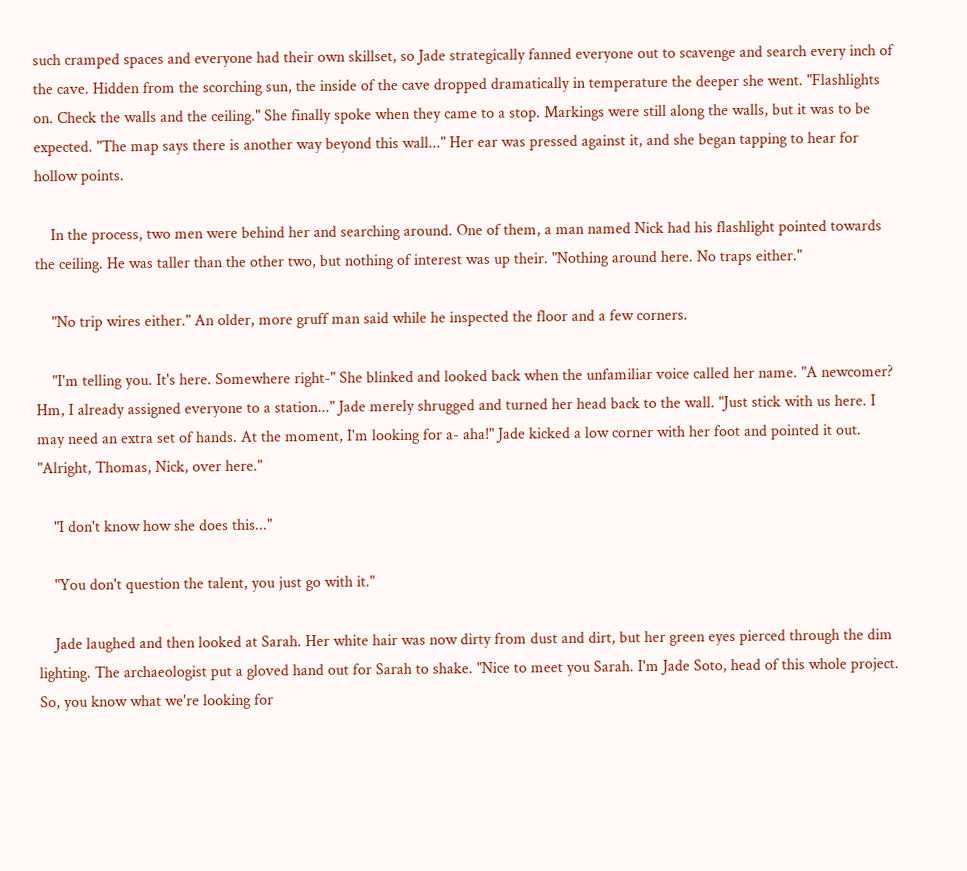such cramped spaces and everyone had their own skillset, so Jade strategically fanned everyone out to scavenge and search every inch of the cave. Hidden from the scorching sun, the inside of the cave dropped dramatically in temperature the deeper she went. "Flashlights on. Check the walls and the ceiling." She finally spoke when they came to a stop. Markings were still along the walls, but it was to be expected. "The map says there is another way beyond this wall..." Her ear was pressed against it, and she began tapping to hear for hollow points.

    In the process, two men were behind her and searching around. One of them, a man named Nick had his flashlight pointed towards the ceiling. He was taller than the other two, but nothing of interest was up their. "Nothing around here. No traps either."

    "No trip wires either." An older, more gruff man said while he inspected the floor and a few corners.

    "I'm telling you. It's here. Somewhere right-" She blinked and looked back when the unfamiliar voice called her name. "A newcomer? Hm, I already assigned everyone to a station..." Jade merely shrugged and turned her head back to the wall. "Just stick with us here. I may need an extra set of hands. At the moment, I'm looking for a- aha!" Jade kicked a low corner with her foot and pointed it out. "Alright, Thomas, Nick, over here."

    "I don't know how she does this..."

    "You don't question the talent, you just go with it."

    Jade laughed and then looked at Sarah. Her white hair was now dirty from dust and dirt, but her green eyes pierced through the dim lighting. The archaeologist put a gloved hand out for Sarah to shake. "Nice to meet you Sarah. I'm Jade Soto, head of this whole project. So, you know what we're looking for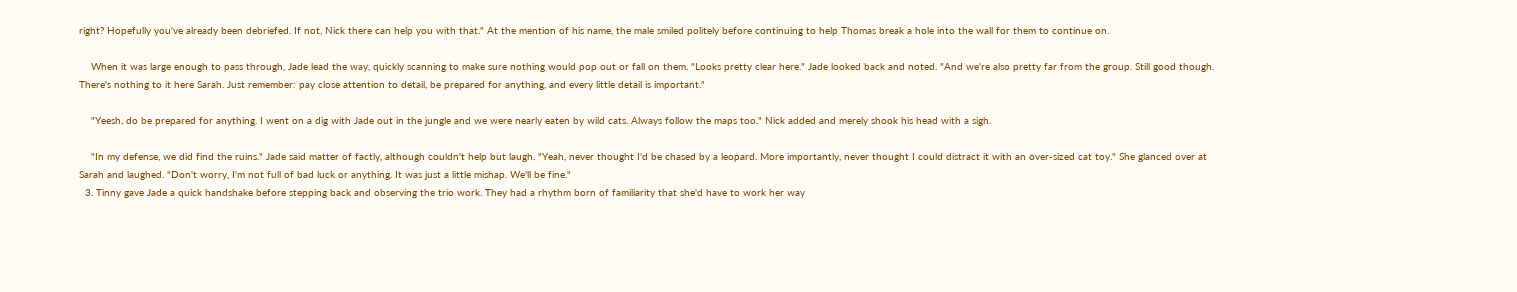right? Hopefully you've already been debriefed. If not, Nick there can help you with that." At the mention of his name, the male smiled politely before continuing to help Thomas break a hole into the wall for them to continue on.

    When it was large enough to pass through, Jade lead the way, quickly scanning to make sure nothing would pop out or fall on them. "Looks pretty clear here." Jade looked back and noted. "And we're also pretty far from the group. Still good though. There's nothing to it here Sarah. Just remember: pay close attention to detail, be prepared for anything, and every little detail is important."

    "Yeesh, do be prepared for anything. I went on a dig with Jade out in the jungle and we were nearly eaten by wild cats. Always follow the maps too." Nick added and merely shook his head with a sigh.

    "In my defense, we did find the ruins." Jade said matter of factly, although couldn't help but laugh. "Yeah, never thought I'd be chased by a leopard. More importantly, never thought I could distract it with an over-sized cat toy." She glanced over at Sarah and laughed. "Don't worry, I'm not full of bad luck or anything. It was just a little mishap. We'll be fine."
  3. Tinny gave Jade a quick handshake before stepping back and observing the trio work. They had a rhythm born of familiarity that she'd have to work her way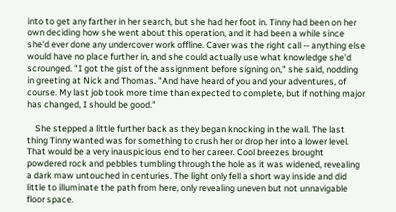into to get any farther in her search, but she had her foot in. Tinny had been on her own deciding how she went about this operation, and it had been a while since she'd ever done any undercover work offline. Caver was the right call -- anything else would have no place further in, and she could actually use what knowledge she'd scrounged. "I got the gist of the assignment before signing on," she said, nodding in greeting at Nick and Thomas. "And have heard of you and your adventures, of course. My last job took more time than expected to complete, but if nothing major has changed, I should be good."

    She stepped a little further back as they began knocking in the wall. The last thing Tinny wanted was for something to crush her or drop her into a lower level. That would be a very inauspicious end to her career. Cool breezes brought powdered rock and pebbles tumbling through the hole as it was widened, revealing a dark maw untouched in centuries. The light only fell a short way inside and did little to illuminate the path from here, only revealing uneven but not unnavigable floor space.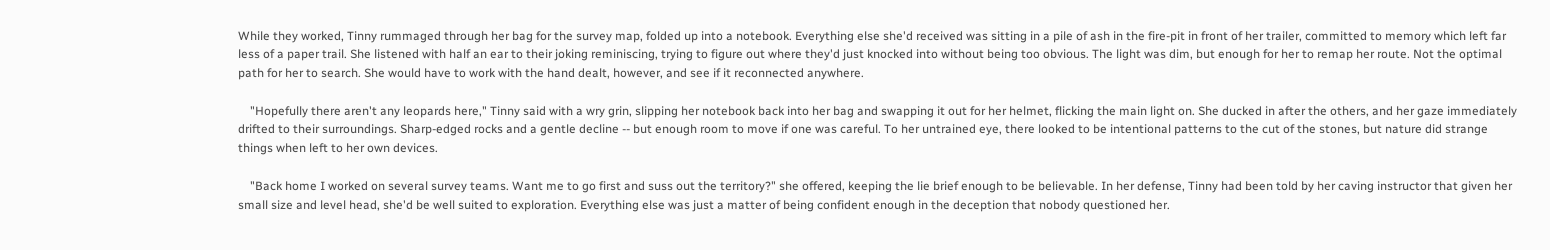While they worked, Tinny rummaged through her bag for the survey map, folded up into a notebook. Everything else she'd received was sitting in a pile of ash in the fire-pit in front of her trailer, committed to memory which left far less of a paper trail. She listened with half an ear to their joking reminiscing, trying to figure out where they'd just knocked into without being too obvious. The light was dim, but enough for her to remap her route. Not the optimal path for her to search. She would have to work with the hand dealt, however, and see if it reconnected anywhere.

    "Hopefully there aren't any leopards here," Tinny said with a wry grin, slipping her notebook back into her bag and swapping it out for her helmet, flicking the main light on. She ducked in after the others, and her gaze immediately drifted to their surroundings. Sharp-edged rocks and a gentle decline -- but enough room to move if one was careful. To her untrained eye, there looked to be intentional patterns to the cut of the stones, but nature did strange things when left to her own devices.

    "Back home I worked on several survey teams. Want me to go first and suss out the territory?" she offered, keeping the lie brief enough to be believable. In her defense, Tinny had been told by her caving instructor that given her small size and level head, she'd be well suited to exploration. Everything else was just a matter of being confident enough in the deception that nobody questioned her.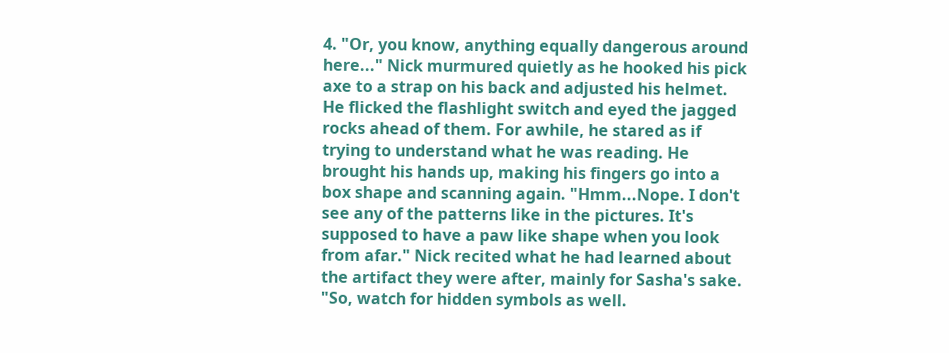4. "Or, you know, anything equally dangerous around here..." Nick murmured quietly as he hooked his pick axe to a strap on his back and adjusted his helmet. He flicked the flashlight switch and eyed the jagged rocks ahead of them. For awhile, he stared as if trying to understand what he was reading. He brought his hands up, making his fingers go into a box shape and scanning again. "Hmm...Nope. I don't see any of the patterns like in the pictures. It's supposed to have a paw like shape when you look from afar." Nick recited what he had learned about the artifact they were after, mainly for Sasha's sake. "So, watch for hidden symbols as well.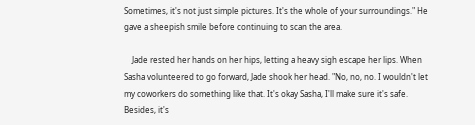Sometimes, it's not just simple pictures. It's the whole of your surroundings." He gave a sheepish smile before continuing to scan the area.

    Jade rested her hands on her hips, letting a heavy sigh escape her lips. When Sasha volunteered to go forward, Jade shook her head. "No, no, no. I wouldn't let my coworkers do something like that. It's okay Sasha, I'll make sure it's safe. Besides, it's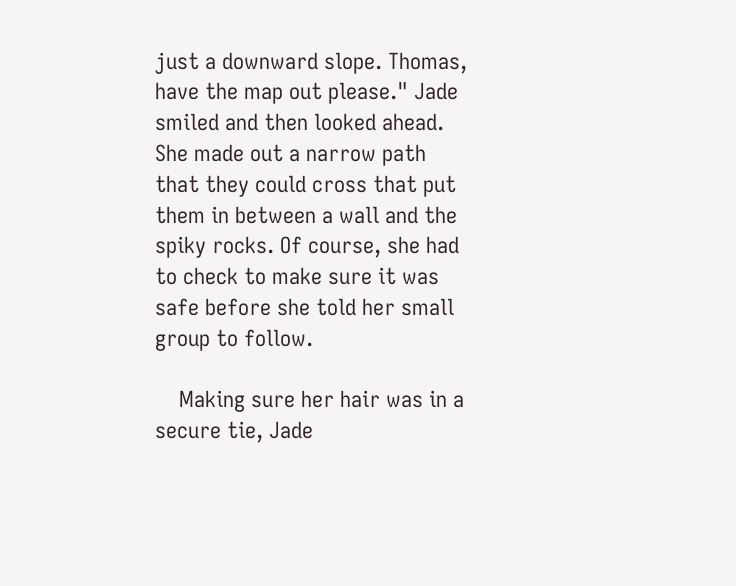just a downward slope. Thomas, have the map out please." Jade smiled and then looked ahead. She made out a narrow path that they could cross that put them in between a wall and the spiky rocks. Of course, she had to check to make sure it was safe before she told her small group to follow.

    Making sure her hair was in a secure tie, Jade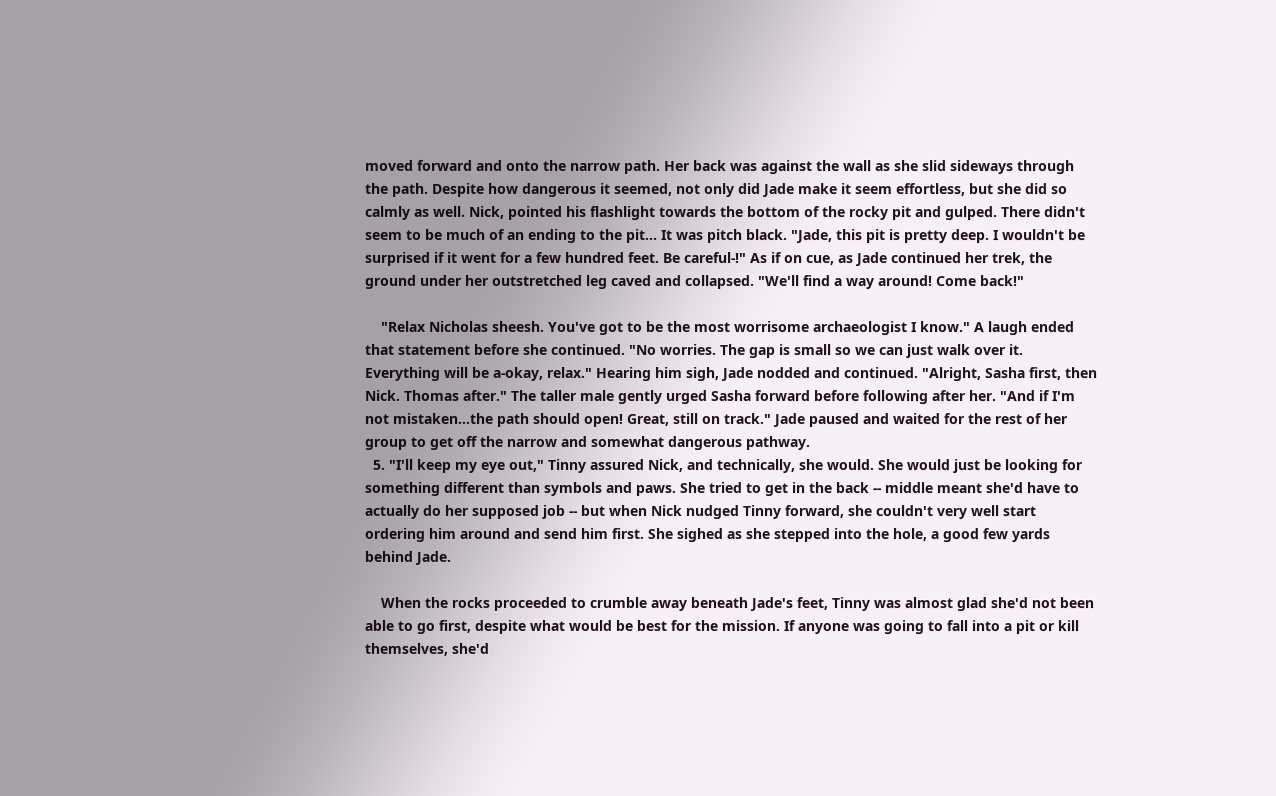moved forward and onto the narrow path. Her back was against the wall as she slid sideways through the path. Despite how dangerous it seemed, not only did Jade make it seem effortless, but she did so calmly as well. Nick, pointed his flashlight towards the bottom of the rocky pit and gulped. There didn't seem to be much of an ending to the pit... It was pitch black. "Jade, this pit is pretty deep. I wouldn't be surprised if it went for a few hundred feet. Be careful-!" As if on cue, as Jade continued her trek, the ground under her outstretched leg caved and collapsed. "We'll find a way around! Come back!"

    "Relax Nicholas sheesh. You've got to be the most worrisome archaeologist I know." A laugh ended that statement before she continued. "No worries. The gap is small so we can just walk over it. Everything will be a-okay, relax." Hearing him sigh, Jade nodded and continued. "Alright, Sasha first, then Nick. Thomas after." The taller male gently urged Sasha forward before following after her. "And if I'm not mistaken...the path should open! Great, still on track." Jade paused and waited for the rest of her group to get off the narrow and somewhat dangerous pathway.
  5. "I'll keep my eye out," Tinny assured Nick, and technically, she would. She would just be looking for something different than symbols and paws. She tried to get in the back -- middle meant she'd have to actually do her supposed job -- but when Nick nudged Tinny forward, she couldn't very well start ordering him around and send him first. She sighed as she stepped into the hole, a good few yards behind Jade.

    When the rocks proceeded to crumble away beneath Jade's feet, Tinny was almost glad she'd not been able to go first, despite what would be best for the mission. If anyone was going to fall into a pit or kill themselves, she'd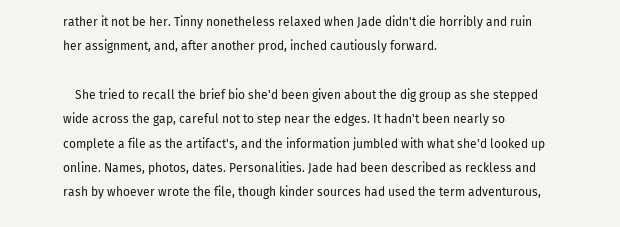rather it not be her. Tinny nonetheless relaxed when Jade didn't die horribly and ruin her assignment, and, after another prod, inched cautiously forward.

    She tried to recall the brief bio she'd been given about the dig group as she stepped wide across the gap, careful not to step near the edges. It hadn't been nearly so complete a file as the artifact's, and the information jumbled with what she'd looked up online. Names, photos, dates. Personalities. Jade had been described as reckless and rash by whoever wrote the file, though kinder sources had used the term adventurous,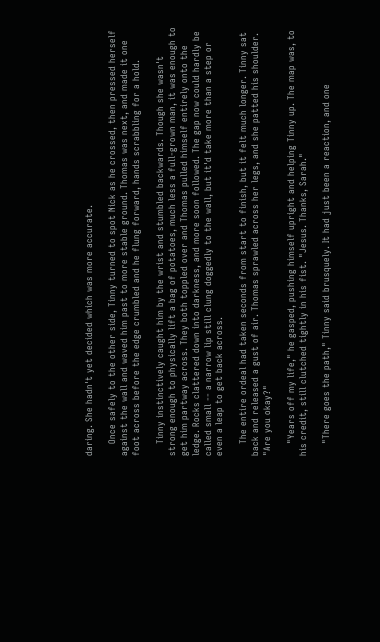daring. She hadn't yet decided which was more accurate.

    Once safely to the other side, Tinny turned to spot Nick as he crossed, then pressed herself against the wall and waved him past to more stable ground. Thomas was next, and made it one foot across before the edge crumbled and he flung forward, hands scrabbling for a hold.

    Tinny instinctively caught him by the wrist and stumbled backwards. Though she wasn't strong enough to physically lift a bag of potatoes, much less a full-grown man, it was enough to get him partway across. They both toppled over and Thomas pulled himself entirely onto the ledge. Rocks clattered down into darkness, and more soon followed. The gap now could hardly be called small -- a narrow lip still clung doggedly to the wall, but it'd take more than a step or even a leap to get back across.

    The entire ordeal had taken seconds from start to finish, but it felt much longer. Tinny sat back and released a gust of air. Thomas sprawled across her legs, and she patted his shoulder. "Are you okay?"

    "Years off my life," he gasped, pushing himself upright and helping Tinny up. The map was, to his credit, still clutched tightly in his fist. "Jesus. Thanks, Sarah."

    "There goes the path," Tinny said brusquely. It had just been a reaction, and one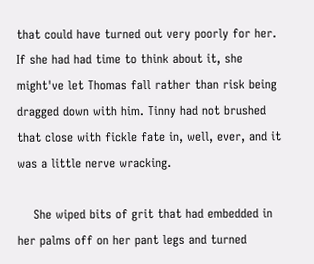that could have turned out very poorly for her. If she had had time to think about it, she might've let Thomas fall rather than risk being dragged down with him. Tinny had not brushed that close with fickle fate in, well, ever, and it was a little nerve wracking.

    She wiped bits of grit that had embedded in her palms off on her pant legs and turned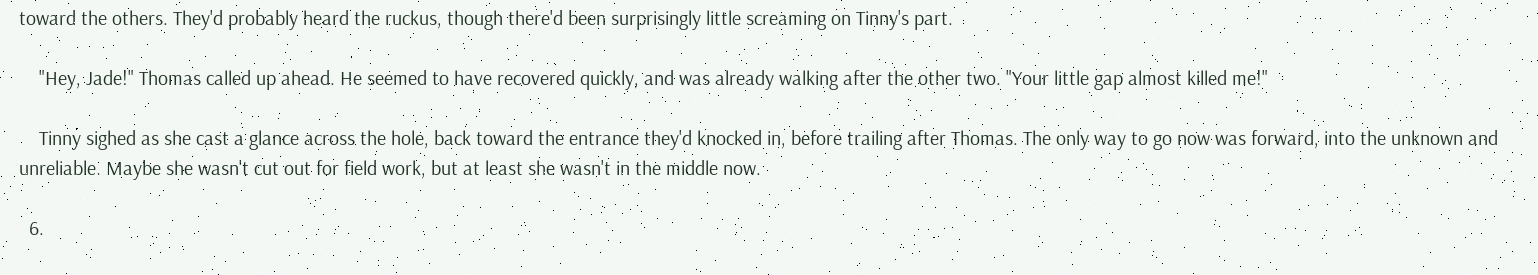toward the others. They'd probably heard the ruckus, though there'd been surprisingly little screaming on Tinny's part.

    "Hey, Jade!" Thomas called up ahead. He seemed to have recovered quickly, and was already walking after the other two. "Your little gap almost killed me!"

    Tinny sighed as she cast a glance across the hole, back toward the entrance they'd knocked in, before trailing after Thomas. The only way to go now was forward, into the unknown and unreliable. Maybe she wasn't cut out for field work, but at least she wasn't in the middle now.

  6.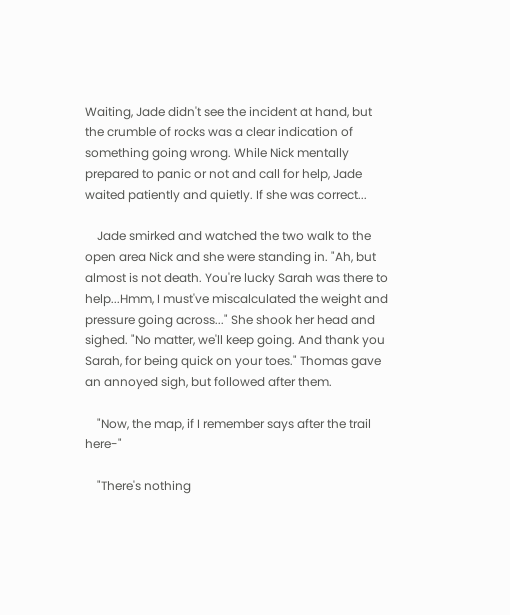Waiting, Jade didn't see the incident at hand, but the crumble of rocks was a clear indication of something going wrong. While Nick mentally prepared to panic or not and call for help, Jade waited patiently and quietly. If she was correct...

    Jade smirked and watched the two walk to the open area Nick and she were standing in. "Ah, but almost is not death. You're lucky Sarah was there to help...Hmm, I must've miscalculated the weight and pressure going across..." She shook her head and sighed. "No matter, we'll keep going. And thank you Sarah, for being quick on your toes." Thomas gave an annoyed sigh, but followed after them.

    "Now, the map, if I remember says after the trail here-"

    "There's nothing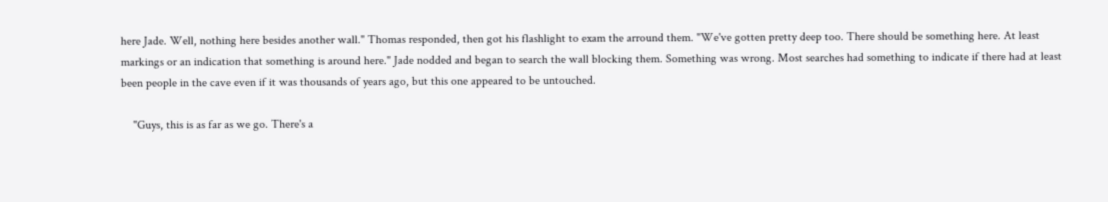here Jade. Well, nothing here besides another wall." Thomas responded, then got his flashlight to exam the arround them. "We've gotten pretty deep too. There should be something here. At least markings or an indication that something is around here." Jade nodded and began to search the wall blocking them. Something was wrong. Most searches had something to indicate if there had at least been people in the cave even if it was thousands of years ago, but this one appeared to be untouched.

    "Guys, this is as far as we go. There's a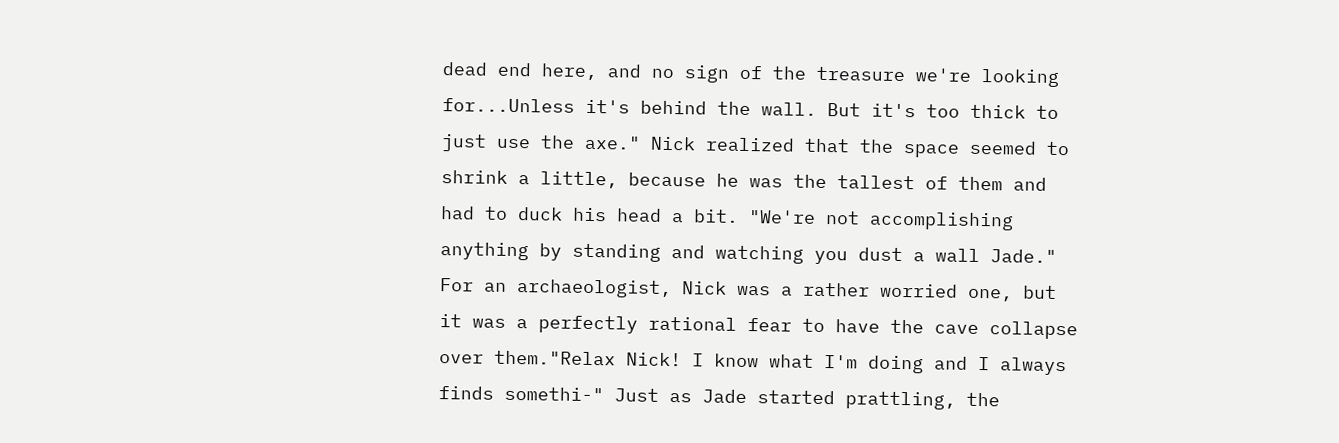dead end here, and no sign of the treasure we're looking for...Unless it's behind the wall. But it's too thick to just use the axe." Nick realized that the space seemed to shrink a little, because he was the tallest of them and had to duck his head a bit. "We're not accomplishing anything by standing and watching you dust a wall Jade." For an archaeologist, Nick was a rather worried one, but it was a perfectly rational fear to have the cave collapse over them."Relax Nick! I know what I'm doing and I always finds somethi-" Just as Jade started prattling, the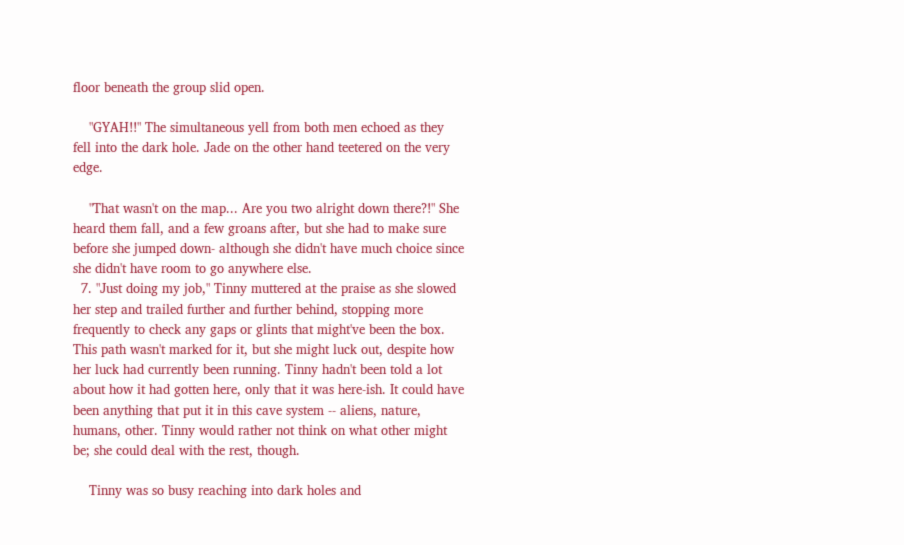floor beneath the group slid open.

    "GYAH!!" The simultaneous yell from both men echoed as they fell into the dark hole. Jade on the other hand teetered on the very edge.

    "That wasn't on the map... Are you two alright down there?!" She heard them fall, and a few groans after, but she had to make sure before she jumped down- although she didn't have much choice since she didn't have room to go anywhere else.
  7. "Just doing my job," Tinny muttered at the praise as she slowed her step and trailed further and further behind, stopping more frequently to check any gaps or glints that might've been the box. This path wasn't marked for it, but she might luck out, despite how her luck had currently been running. Tinny hadn't been told a lot about how it had gotten here, only that it was here-ish. It could have been anything that put it in this cave system -- aliens, nature, humans, other. Tinny would rather not think on what other might be; she could deal with the rest, though.

    Tinny was so busy reaching into dark holes and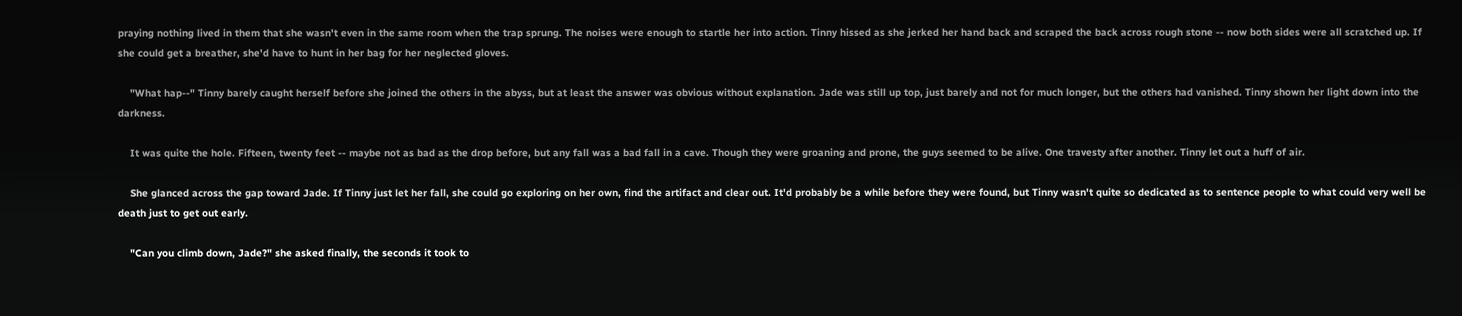praying nothing lived in them that she wasn't even in the same room when the trap sprung. The noises were enough to startle her into action. Tinny hissed as she jerked her hand back and scraped the back across rough stone -- now both sides were all scratched up. If she could get a breather, she'd have to hunt in her bag for her neglected gloves.

    "What hap--" Tinny barely caught herself before she joined the others in the abyss, but at least the answer was obvious without explanation. Jade was still up top, just barely and not for much longer, but the others had vanished. Tinny shown her light down into the darkness.

    It was quite the hole. Fifteen, twenty feet -- maybe not as bad as the drop before, but any fall was a bad fall in a cave. Though they were groaning and prone, the guys seemed to be alive. One travesty after another. Tinny let out a huff of air.

    She glanced across the gap toward Jade. If Tinny just let her fall, she could go exploring on her own, find the artifact and clear out. It'd probably be a while before they were found, but Tinny wasn't quite so dedicated as to sentence people to what could very well be death just to get out early.

    "Can you climb down, Jade?" she asked finally, the seconds it took to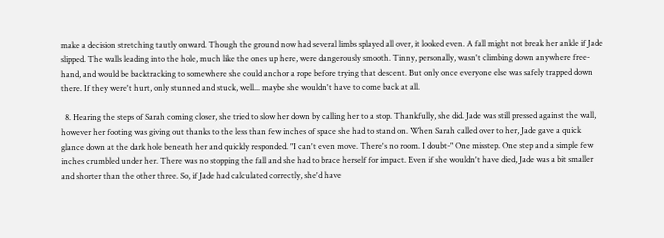make a decision stretching tautly onward. Though the ground now had several limbs splayed all over, it looked even. A fall might not break her ankle if Jade slipped. The walls leading into the hole, much like the ones up here, were dangerously smooth. Tinny, personally, wasn't climbing down anywhere free-hand, and would be backtracking to somewhere she could anchor a rope before trying that descent. But only once everyone else was safely trapped down there. If they were't hurt, only stunned and stuck, well... maybe she wouldn't have to come back at all.

  8. Hearing the steps of Sarah coming closer, she tried to slow her down by calling her to a stop. Thankfully, she did. Jade was still pressed against the wall, however her footing was giving out thanks to the less than few inches of space she had to stand on. When Sarah called over to her, Jade gave a quick glance down at the dark hole beneath her and quickly responded. "I can't even move. There's no room. I doubt-" One misstep. One step and a simple few inches crumbled under her. There was no stopping the fall and she had to brace herself for impact. Even if she wouldn't have died, Jade was a bit smaller and shorter than the other three. So, if Jade had calculated correctly, she'd have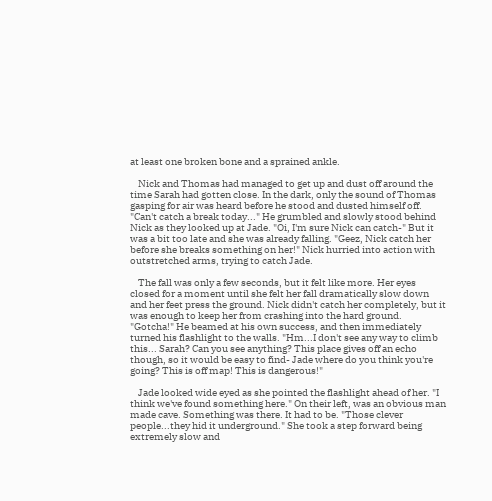at least one broken bone and a sprained ankle.

    Nick and Thomas had managed to get up and dust off around the time Sarah had gotten close. In the dark, only the sound of Thomas gasping for air was heard before he stood and dusted himself off. "Can't catch a break today..." He grumbled and slowly stood behind Nick as they looked up at Jade. "Oi, I'm sure Nick can catch-" But it was a bit too late and she was already falling. "Geez, Nick catch her before she breaks something on her!" Nick hurried into action with outstretched arms, trying to catch Jade.

    The fall was only a few seconds, but it felt like more. Her eyes closed for a moment until she felt her fall dramatically slow down and her feet press the ground. Nick didn't catch her completely, but it was enough to keep her from crashing into the hard ground. "Gotcha!" He beamed at his own success, and then immediately turned his flashlight to the walls. "Hm...I don't see any way to climb this... Sarah? Can you see anything? This place gives off an echo though, so it would be easy to find- Jade where do you think you're going? This is off map! This is dangerous!"

    Jade looked wide eyed as she pointed the flashlight ahead of her. "I think we've found something here." On their left, was an obvious man made cave. Something was there. It had to be. "Those clever people...they hid it underground." She took a step forward being extremely slow and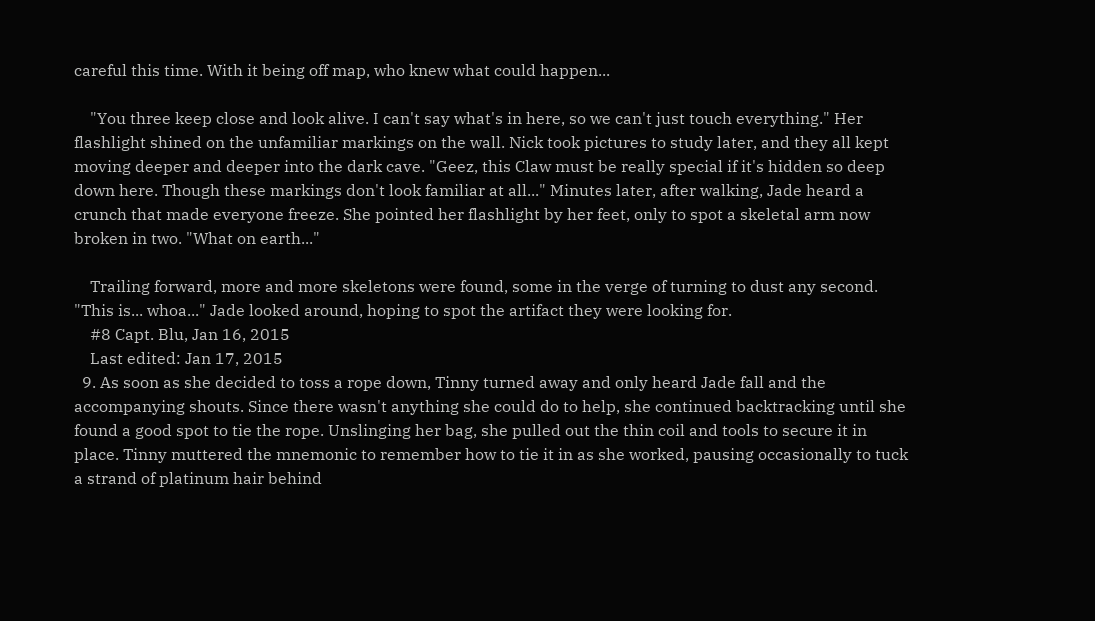careful this time. With it being off map, who knew what could happen...

    "You three keep close and look alive. I can't say what's in here, so we can't just touch everything." Her flashlight shined on the unfamiliar markings on the wall. Nick took pictures to study later, and they all kept moving deeper and deeper into the dark cave. "Geez, this Claw must be really special if it's hidden so deep down here. Though these markings don't look familiar at all..." Minutes later, after walking, Jade heard a crunch that made everyone freeze. She pointed her flashlight by her feet, only to spot a skeletal arm now broken in two. "What on earth..."

    Trailing forward, more and more skeletons were found, some in the verge of turning to dust any second. "This is... whoa..." Jade looked around, hoping to spot the artifact they were looking for.
    #8 Capt. Blu, Jan 16, 2015
    Last edited: Jan 17, 2015
  9. As soon as she decided to toss a rope down, Tinny turned away and only heard Jade fall and the accompanying shouts. Since there wasn't anything she could do to help, she continued backtracking until she found a good spot to tie the rope. Unslinging her bag, she pulled out the thin coil and tools to secure it in place. Tinny muttered the mnemonic to remember how to tie it in as she worked, pausing occasionally to tuck a strand of platinum hair behind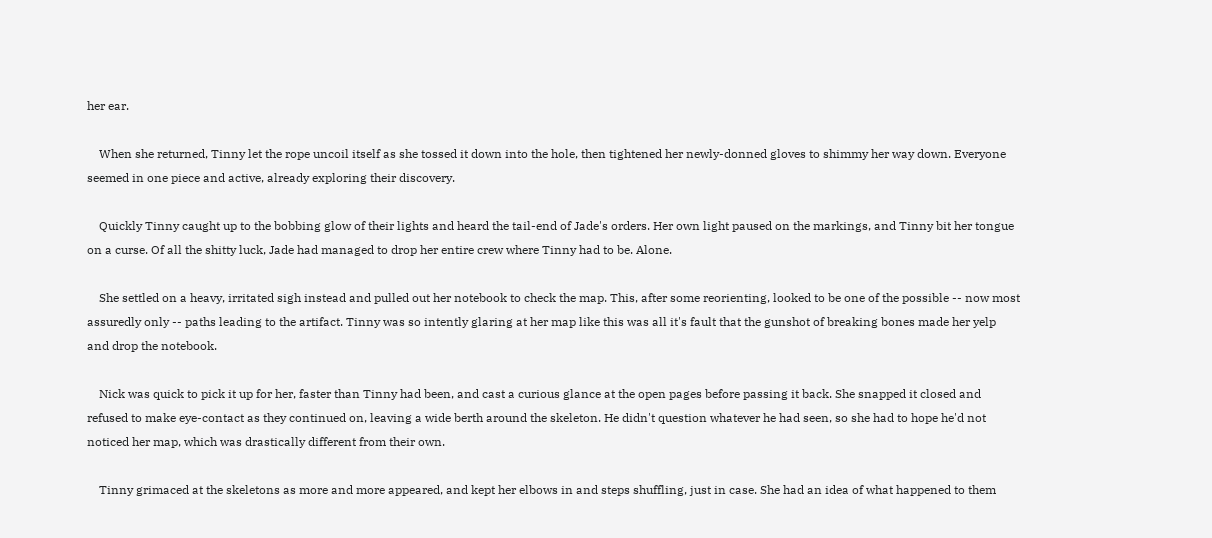her ear.

    When she returned, Tinny let the rope uncoil itself as she tossed it down into the hole, then tightened her newly-donned gloves to shimmy her way down. Everyone seemed in one piece and active, already exploring their discovery.

    Quickly Tinny caught up to the bobbing glow of their lights and heard the tail-end of Jade's orders. Her own light paused on the markings, and Tinny bit her tongue on a curse. Of all the shitty luck, Jade had managed to drop her entire crew where Tinny had to be. Alone.

    She settled on a heavy, irritated sigh instead and pulled out her notebook to check the map. This, after some reorienting, looked to be one of the possible -- now most assuredly only -- paths leading to the artifact. Tinny was so intently glaring at her map like this was all it's fault that the gunshot of breaking bones made her yelp and drop the notebook.

    Nick was quick to pick it up for her, faster than Tinny had been, and cast a curious glance at the open pages before passing it back. She snapped it closed and refused to make eye-contact as they continued on, leaving a wide berth around the skeleton. He didn't question whatever he had seen, so she had to hope he'd not noticed her map, which was drastically different from their own.

    Tinny grimaced at the skeletons as more and more appeared, and kept her elbows in and steps shuffling, just in case. She had an idea of what happened to them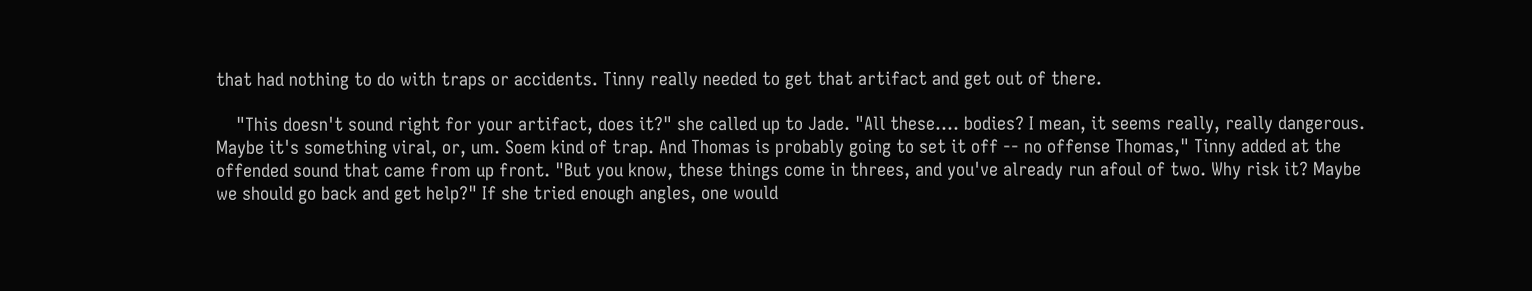that had nothing to do with traps or accidents. Tinny really needed to get that artifact and get out of there.

    "This doesn't sound right for your artifact, does it?" she called up to Jade. "All these.... bodies? I mean, it seems really, really dangerous. Maybe it's something viral, or, um. Soem kind of trap. And Thomas is probably going to set it off -- no offense Thomas," Tinny added at the offended sound that came from up front. "But you know, these things come in threes, and you've already run afoul of two. Why risk it? Maybe we should go back and get help?" If she tried enough angles, one would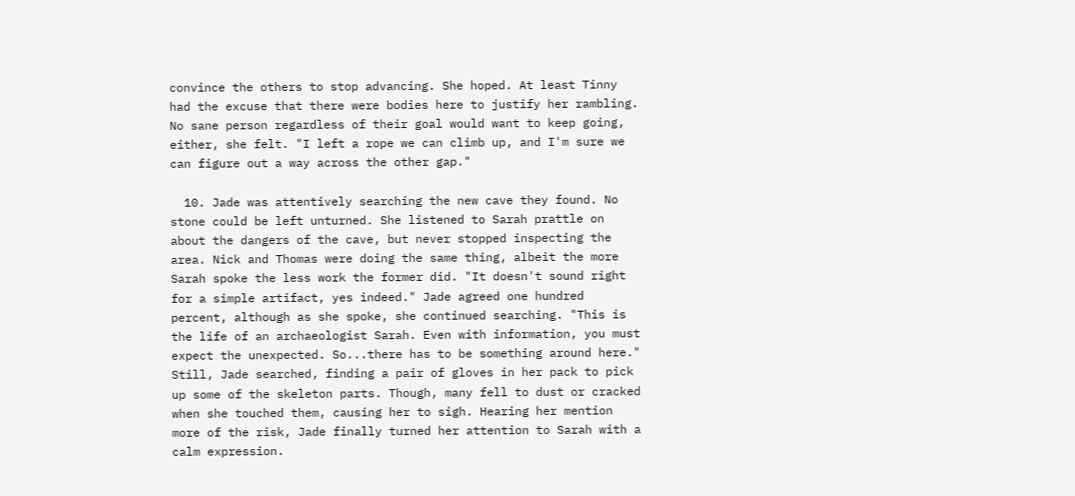convince the others to stop advancing. She hoped. At least Tinny had the excuse that there were bodies here to justify her rambling. No sane person regardless of their goal would want to keep going, either, she felt. "I left a rope we can climb up, and I'm sure we can figure out a way across the other gap."

  10. Jade was attentively searching the new cave they found. No stone could be left unturned. She listened to Sarah prattle on about the dangers of the cave, but never stopped inspecting the area. Nick and Thomas were doing the same thing, albeit the more Sarah spoke the less work the former did. "It doesn't sound right for a simple artifact, yes indeed." Jade agreed one hundred percent, although as she spoke, she continued searching. "This is the life of an archaeologist Sarah. Even with information, you must expect the unexpected. So...there has to be something around here." Still, Jade searched, finding a pair of gloves in her pack to pick up some of the skeleton parts. Though, many fell to dust or cracked when she touched them, causing her to sigh. Hearing her mention more of the risk, Jade finally turned her attention to Sarah with a calm expression.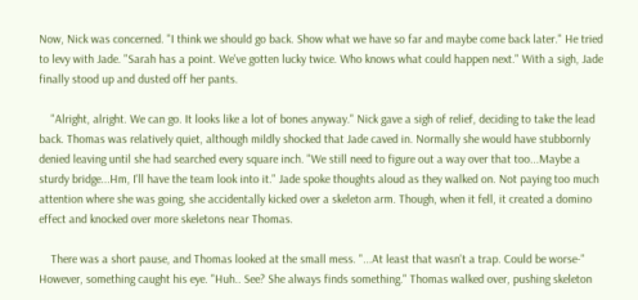Now, Nick was concerned. "I think we should go back. Show what we have so far and maybe come back later." He tried to levy with Jade. "Sarah has a point. We've gotten lucky twice. Who knows what could happen next." With a sigh, Jade finally stood up and dusted off her pants.

    "Alright, alright. We can go. It looks like a lot of bones anyway." Nick gave a sigh of relief, deciding to take the lead back. Thomas was relatively quiet, although mildly shocked that Jade caved in. Normally she would have stubbornly denied leaving until she had searched every square inch. "We still need to figure out a way over that too...Maybe a sturdy bridge...Hm, I'll have the team look into it." Jade spoke thoughts aloud as they walked on. Not paying too much attention where she was going, she accidentally kicked over a skeleton arm. Though, when it fell, it created a domino effect and knocked over more skeletons near Thomas.

    There was a short pause, and Thomas looked at the small mess. "...At least that wasn't a trap. Could be worse-" However, something caught his eye. "Huh.. See? She always finds something." Thomas walked over, pushing skeleton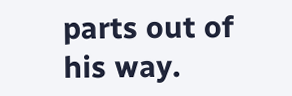parts out of his way.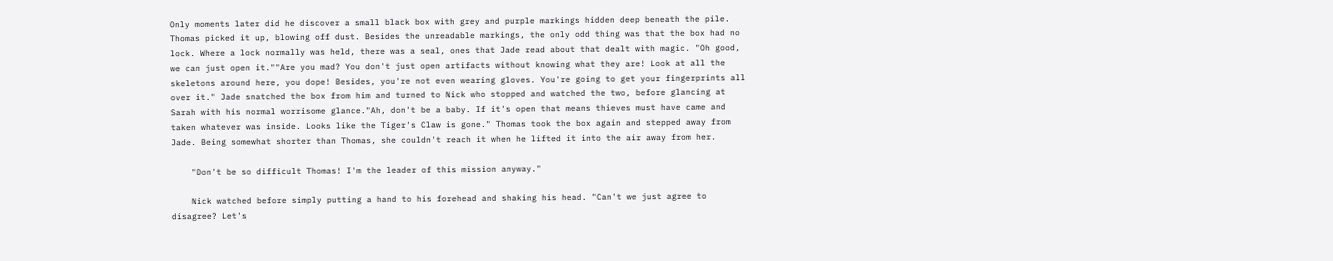Only moments later did he discover a small black box with grey and purple markings hidden deep beneath the pile. Thomas picked it up, blowing off dust. Besides the unreadable markings, the only odd thing was that the box had no lock. Where a lock normally was held, there was a seal, ones that Jade read about that dealt with magic. "Oh good, we can just open it.""Are you mad? You don't just open artifacts without knowing what they are! Look at all the skeletons around here, you dope! Besides, you're not even wearing gloves. You're going to get your fingerprints all over it." Jade snatched the box from him and turned to Nick who stopped and watched the two, before glancing at Sarah with his normal worrisome glance."Ah, don't be a baby. If it's open that means thieves must have came and taken whatever was inside. Looks like the Tiger's Claw is gone." Thomas took the box again and stepped away from Jade. Being somewhat shorter than Thomas, she couldn't reach it when he lifted it into the air away from her.

    "Don't be so difficult Thomas! I'm the leader of this mission anyway."

    Nick watched before simply putting a hand to his forehead and shaking his head. "Can't we just agree to disagree? Let's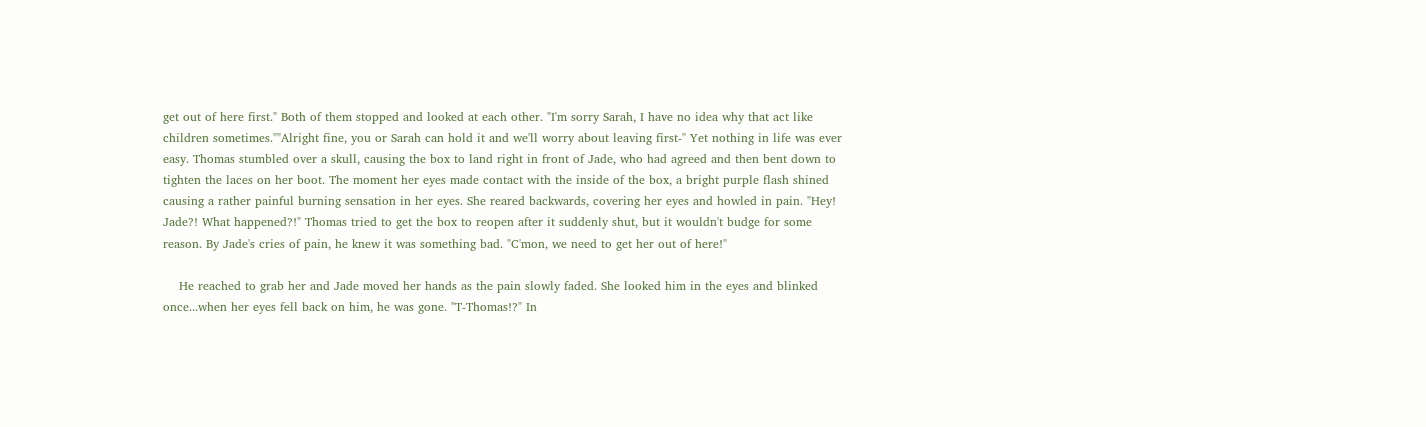get out of here first." Both of them stopped and looked at each other. "I'm sorry Sarah, I have no idea why that act like children sometimes.""Alright fine, you or Sarah can hold it and we'll worry about leaving first-" Yet nothing in life was ever easy. Thomas stumbled over a skull, causing the box to land right in front of Jade, who had agreed and then bent down to tighten the laces on her boot. The moment her eyes made contact with the inside of the box, a bright purple flash shined causing a rather painful burning sensation in her eyes. She reared backwards, covering her eyes and howled in pain. "Hey! Jade?! What happened?!" Thomas tried to get the box to reopen after it suddenly shut, but it wouldn't budge for some reason. By Jade's cries of pain, he knew it was something bad. "C'mon, we need to get her out of here!"

    He reached to grab her and Jade moved her hands as the pain slowly faded. She looked him in the eyes and blinked once...when her eyes fell back on him, he was gone. "T-Thomas!?" In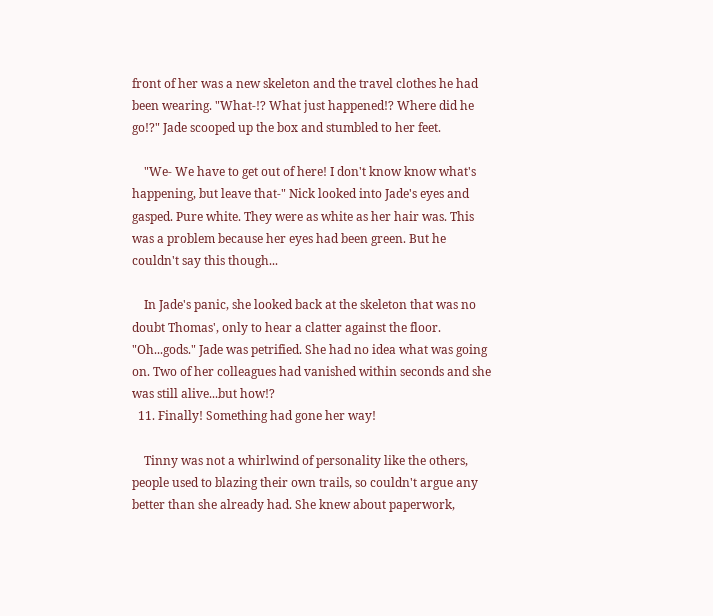front of her was a new skeleton and the travel clothes he had been wearing. "What-!? What just happened!? Where did he go!?" Jade scooped up the box and stumbled to her feet.

    "We- We have to get out of here! I don't know know what's happening, but leave that-" Nick looked into Jade's eyes and gasped. Pure white. They were as white as her hair was. This was a problem because her eyes had been green. But he couldn't say this though...

    In Jade's panic, she looked back at the skeleton that was no doubt Thomas', only to hear a clatter against the floor. "Oh...gods." Jade was petrified. She had no idea what was going on. Two of her colleagues had vanished within seconds and she was still alive...but how!?
  11. Finally! Something had gone her way!

    Tinny was not a whirlwind of personality like the others, people used to blazing their own trails, so couldn't argue any better than she already had. She knew about paperwork,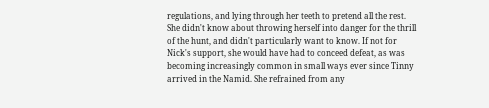regulations, and lying through her teeth to pretend all the rest. She didn't know about throwing herself into danger for the thrill of the hunt, and didn't particularly want to know. If not for Nick's support, she would have had to conceed defeat, as was becoming increasingly common in small ways ever since Tinny arrived in the Namid. She refrained from any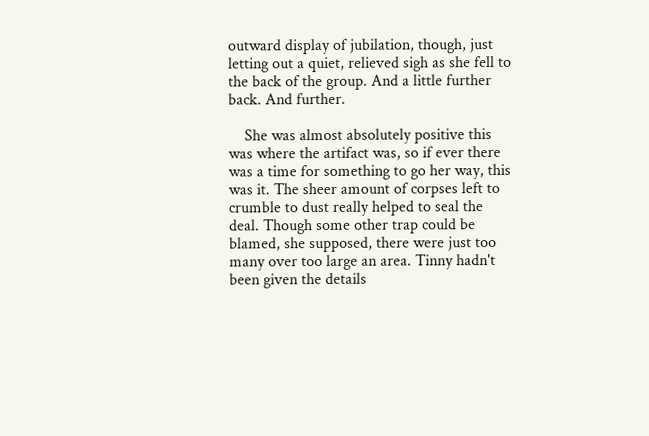outward display of jubilation, though, just letting out a quiet, relieved sigh as she fell to the back of the group. And a little further back. And further.

    She was almost absolutely positive this was where the artifact was, so if ever there was a time for something to go her way, this was it. The sheer amount of corpses left to crumble to dust really helped to seal the deal. Though some other trap could be blamed, she supposed, there were just too many over too large an area. Tinny hadn't been given the details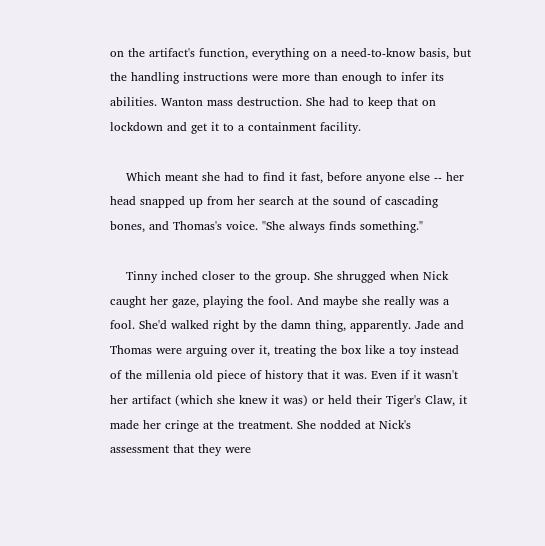on the artifact's function, everything on a need-to-know basis, but the handling instructions were more than enough to infer its abilities. Wanton mass destruction. She had to keep that on lockdown and get it to a containment facility.

    Which meant she had to find it fast, before anyone else -- her head snapped up from her search at the sound of cascading bones, and Thomas's voice. "She always finds something."

    Tinny inched closer to the group. She shrugged when Nick caught her gaze, playing the fool. And maybe she really was a fool. She'd walked right by the damn thing, apparently. Jade and Thomas were arguing over it, treating the box like a toy instead of the millenia old piece of history that it was. Even if it wasn't her artifact (which she knew it was) or held their Tiger's Claw, it made her cringe at the treatment. She nodded at Nick's assessment that they were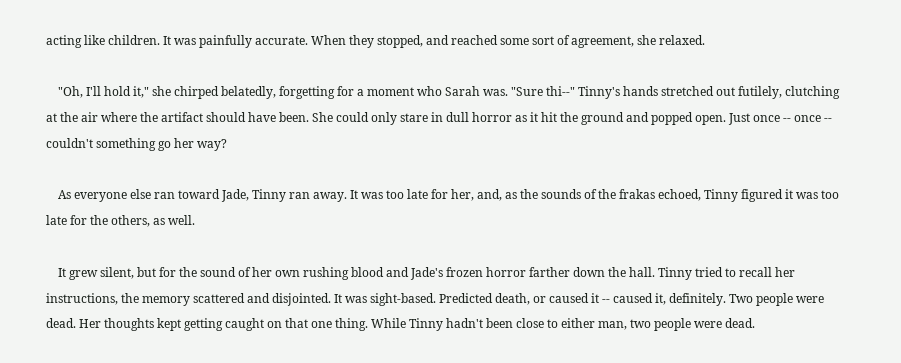acting like children. It was painfully accurate. When they stopped, and reached some sort of agreement, she relaxed.

    "Oh, I'll hold it," she chirped belatedly, forgetting for a moment who Sarah was. "Sure thi--" Tinny's hands stretched out futilely, clutching at the air where the artifact should have been. She could only stare in dull horror as it hit the ground and popped open. Just once -- once -- couldn't something go her way?

    As everyone else ran toward Jade, Tinny ran away. It was too late for her, and, as the sounds of the frakas echoed, Tinny figured it was too late for the others, as well.

    It grew silent, but for the sound of her own rushing blood and Jade's frozen horror farther down the hall. Tinny tried to recall her instructions, the memory scattered and disjointed. It was sight-based. Predicted death, or caused it -- caused it, definitely. Two people were dead. Her thoughts kept getting caught on that one thing. While Tinny hadn't been close to either man, two people were dead.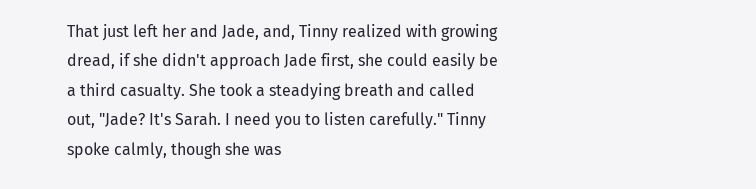That just left her and Jade, and, Tinny realized with growing dread, if she didn't approach Jade first, she could easily be a third casualty. She took a steadying breath and called out, "Jade? It's Sarah. I need you to listen carefully." Tinny spoke calmly, though she was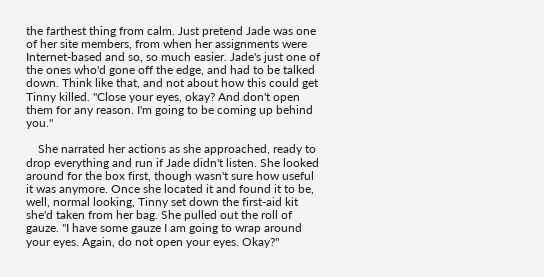the farthest thing from calm. Just pretend Jade was one of her site members, from when her assignments were Internet-based and so, so much easier. Jade's just one of the ones who'd gone off the edge, and had to be talked down. Think like that, and not about how this could get Tinny killed. "Close your eyes, okay? And don't open them for any reason. I'm going to be coming up behind you."

    She narrated her actions as she approached, ready to drop everything and run if Jade didn't listen. She looked around for the box first, though wasn't sure how useful it was anymore. Once she located it and found it to be, well, normal looking, Tinny set down the first-aid kit she'd taken from her bag. She pulled out the roll of gauze. "I have some gauze I am going to wrap around your eyes. Again, do not open your eyes. Okay?"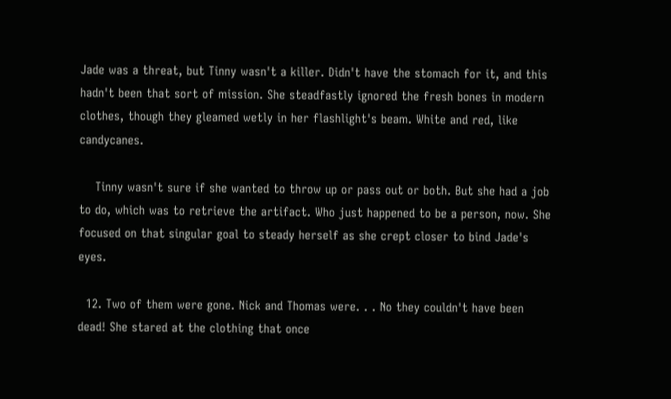Jade was a threat, but Tinny wasn't a killer. Didn't have the stomach for it, and this hadn't been that sort of mission. She steadfastly ignored the fresh bones in modern clothes, though they gleamed wetly in her flashlight's beam. White and red, like candycanes.

    Tinny wasn't sure if she wanted to throw up or pass out or both. But she had a job to do, which was to retrieve the artifact. Who just happened to be a person, now. She focused on that singular goal to steady herself as she crept closer to bind Jade's eyes.

  12. Two of them were gone. Nick and Thomas were. . . No they couldn't have been dead! She stared at the clothing that once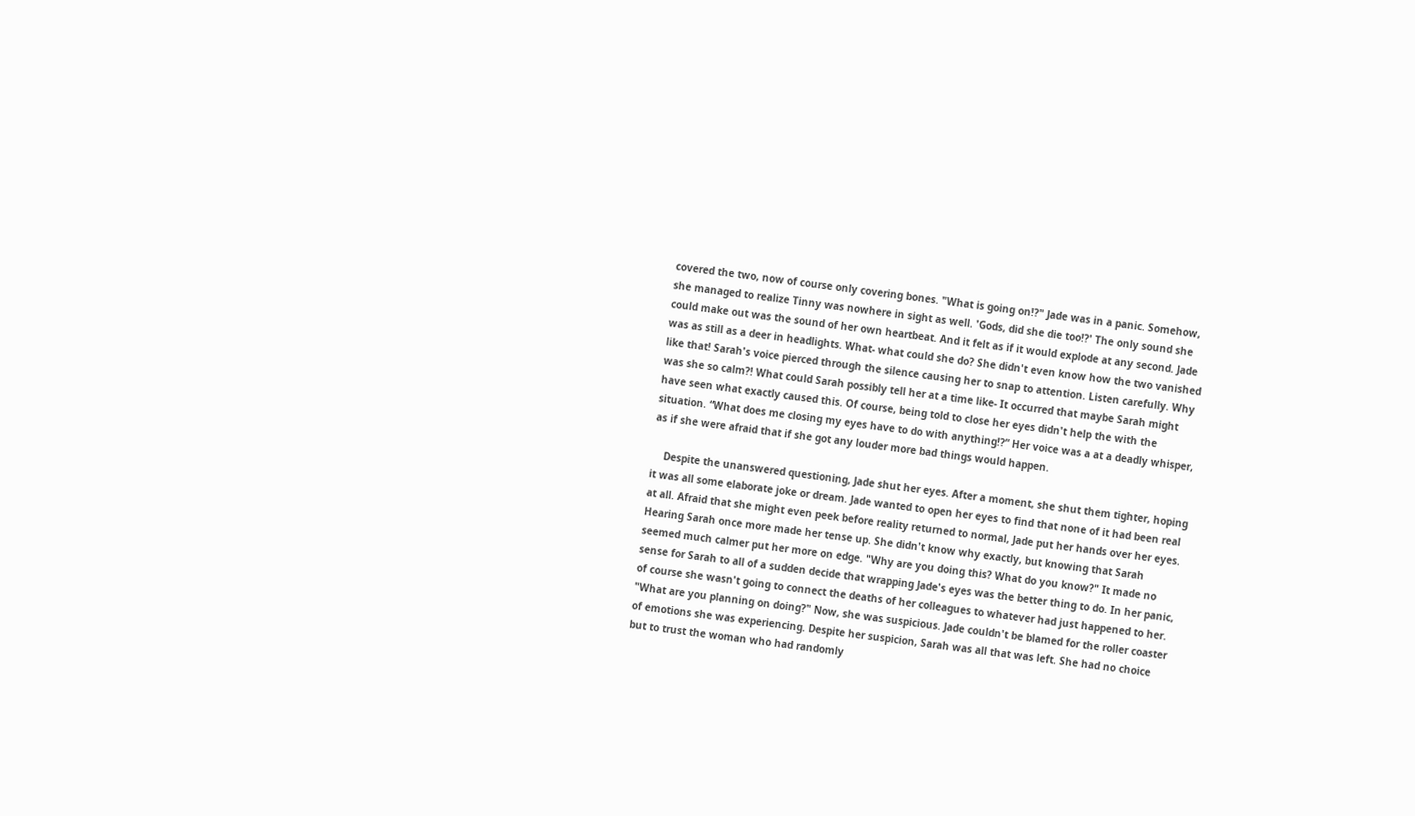covered the two, now of course only covering bones. "What is going on!?" Jade was in a panic. Somehow, she managed to realize Tinny was nowhere in sight as well. 'Gods, did she die too!?' The only sound she could make out was the sound of her own heartbeat. And it felt as if it would explode at any second. Jade was as still as a deer in headlights. What- what could she do? She didn't even know how the two vanished like that! Sarah's voice pierced through the silence causing her to snap to attention. Listen carefully. Why was she so calm?! What could Sarah possibly tell her at a time like- It occurred that maybe Sarah might have seen what exactly caused this. Of course, being told to close her eyes didn't help the with the situation. “What does me closing my eyes have to do with anything!?” Her voice was a at a deadly whisper, as if she were afraid that if she got any louder more bad things would happen.

    Despite the unanswered questioning, Jade shut her eyes. After a moment, she shut them tighter, hoping it was all some elaborate joke or dream. Jade wanted to open her eyes to find that none of it had been real at all. Afraid that she might even peek before reality returned to normal, Jade put her hands over her eyes. Hearing Sarah once more made her tense up. She didn't know why exactly, but knowing that Sarah seemed much calmer put her more on edge. "Why are you doing this? What do you know?" It made no sense for Sarah to all of a sudden decide that wrapping Jade's eyes was the better thing to do. In her panic, of course she wasn't going to connect the deaths of her colleagues to whatever had just happened to her. "What are you planning on doing?" Now, she was suspicious. Jade couldn't be blamed for the roller coaster of emotions she was experiencing. Despite her suspicion, Sarah was all that was left. She had no choice but to trust the woman who had randomly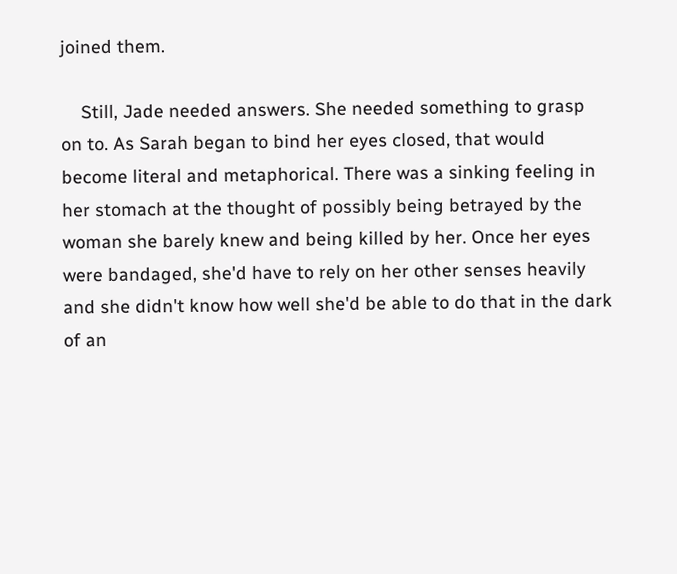joined them.

    Still, Jade needed answers. She needed something to grasp on to. As Sarah began to bind her eyes closed, that would become literal and metaphorical. There was a sinking feeling in her stomach at the thought of possibly being betrayed by the woman she barely knew and being killed by her. Once her eyes were bandaged, she'd have to rely on her other senses heavily and she didn't know how well she'd be able to do that in the dark of an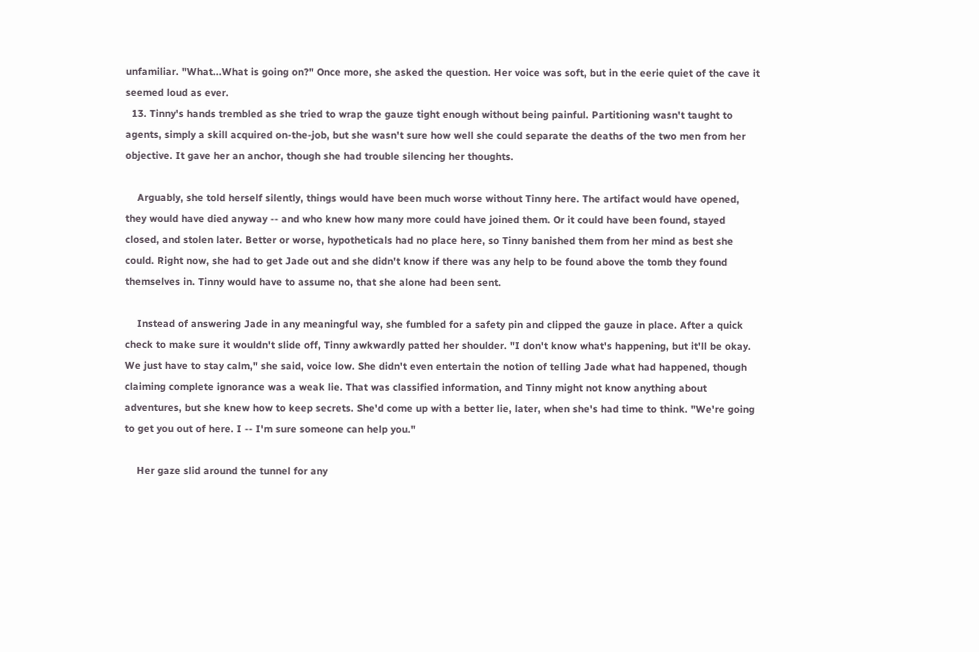unfamiliar. "What...What is going on?" Once more, she asked the question. Her voice was soft, but in the eerie quiet of the cave it seemed loud as ever.
  13. Tinny's hands trembled as she tried to wrap the gauze tight enough without being painful. Partitioning wasn't taught to agents, simply a skill acquired on-the-job, but she wasn't sure how well she could separate the deaths of the two men from her objective. It gave her an anchor, though she had trouble silencing her thoughts.

    Arguably, she told herself silently, things would have been much worse without Tinny here. The artifact would have opened, they would have died anyway -- and who knew how many more could have joined them. Or it could have been found, stayed closed, and stolen later. Better or worse, hypotheticals had no place here, so Tinny banished them from her mind as best she could. Right now, she had to get Jade out and she didn't know if there was any help to be found above the tomb they found themselves in. Tinny would have to assume no, that she alone had been sent.

    Instead of answering Jade in any meaningful way, she fumbled for a safety pin and clipped the gauze in place. After a quick check to make sure it wouldn't slide off, Tinny awkwardly patted her shoulder. "I don't know what's happening, but it'll be okay. We just have to stay calm," she said, voice low. She didn't even entertain the notion of telling Jade what had happened, though claiming complete ignorance was a weak lie. That was classified information, and Tinny might not know anything about adventures, but she knew how to keep secrets. She'd come up with a better lie, later, when she's had time to think. "We're going to get you out of here. I -- I'm sure someone can help you."

    Her gaze slid around the tunnel for any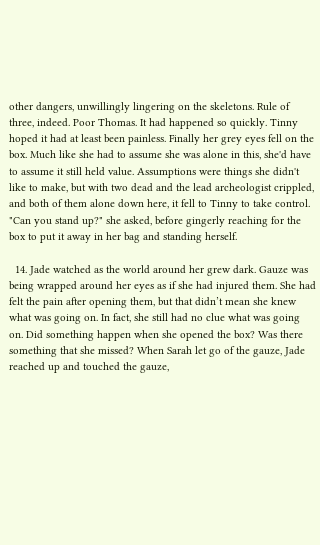other dangers, unwillingly lingering on the skeletons. Rule of three, indeed. Poor Thomas. It had happened so quickly. Tinny hoped it had at least been painless. Finally her grey eyes fell on the box. Much like she had to assume she was alone in this, she'd have to assume it still held value. Assumptions were things she didn't like to make, but with two dead and the lead archeologist crippled, and both of them alone down here, it fell to Tinny to take control. "Can you stand up?" she asked, before gingerly reaching for the box to put it away in her bag and standing herself.

  14. Jade watched as the world around her grew dark. Gauze was being wrapped around her eyes as if she had injured them. She had felt the pain after opening them, but that didn’t mean she knew what was going on. In fact, she still had no clue what was going on. Did something happen when she opened the box? Was there something that she missed? When Sarah let go of the gauze, Jade reached up and touched the gauze,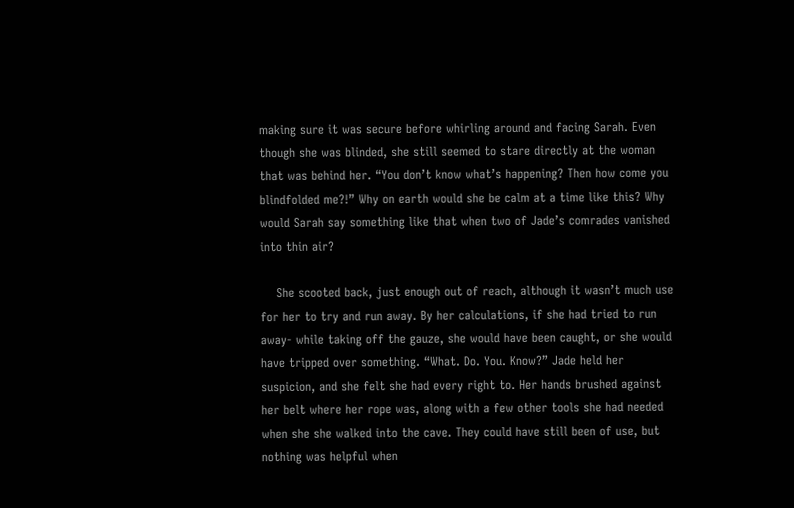making sure it was secure before whirling around and facing Sarah. Even though she was blinded, she still seemed to stare directly at the woman that was behind her. “You don’t know what’s happening? Then how come you blindfolded me?!” Why on earth would she be calm at a time like this? Why would Sarah say something like that when two of Jade’s comrades vanished into thin air?

    She scooted back, just enough out of reach, although it wasn’t much use for her to try and run away. By her calculations, if she had tried to run away- while taking off the gauze, she would have been caught, or she would have tripped over something. “What. Do. You. Know?” Jade held her suspicion, and she felt she had every right to. Her hands brushed against her belt where her rope was, along with a few other tools she had needed when she she walked into the cave. They could have still been of use, but nothing was helpful when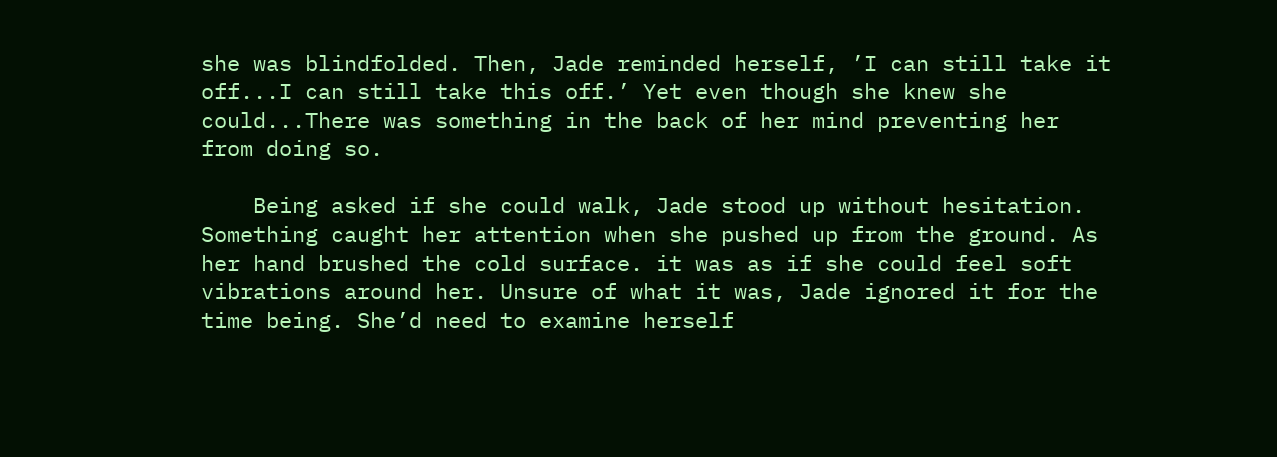she was blindfolded. Then, Jade reminded herself, ’I can still take it off...I can still take this off.’ Yet even though she knew she could...There was something in the back of her mind preventing her from doing so.

    Being asked if she could walk, Jade stood up without hesitation. Something caught her attention when she pushed up from the ground. As her hand brushed the cold surface. it was as if she could feel soft vibrations around her. Unsure of what it was, Jade ignored it for the time being. She’d need to examine herself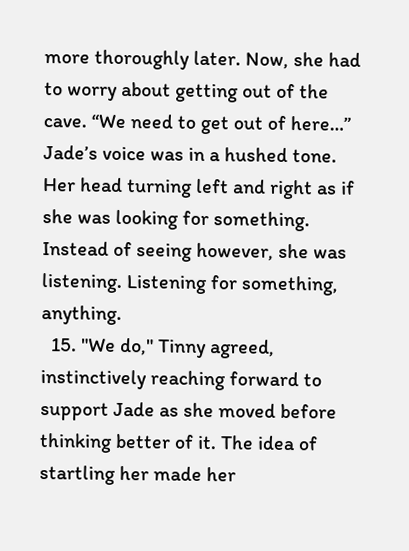more thoroughly later. Now, she had to worry about getting out of the cave. “We need to get out of here…” Jade’s voice was in a hushed tone. Her head turning left and right as if she was looking for something. Instead of seeing however, she was listening. Listening for something, anything.
  15. "We do," Tinny agreed, instinctively reaching forward to support Jade as she moved before thinking better of it. The idea of startling her made her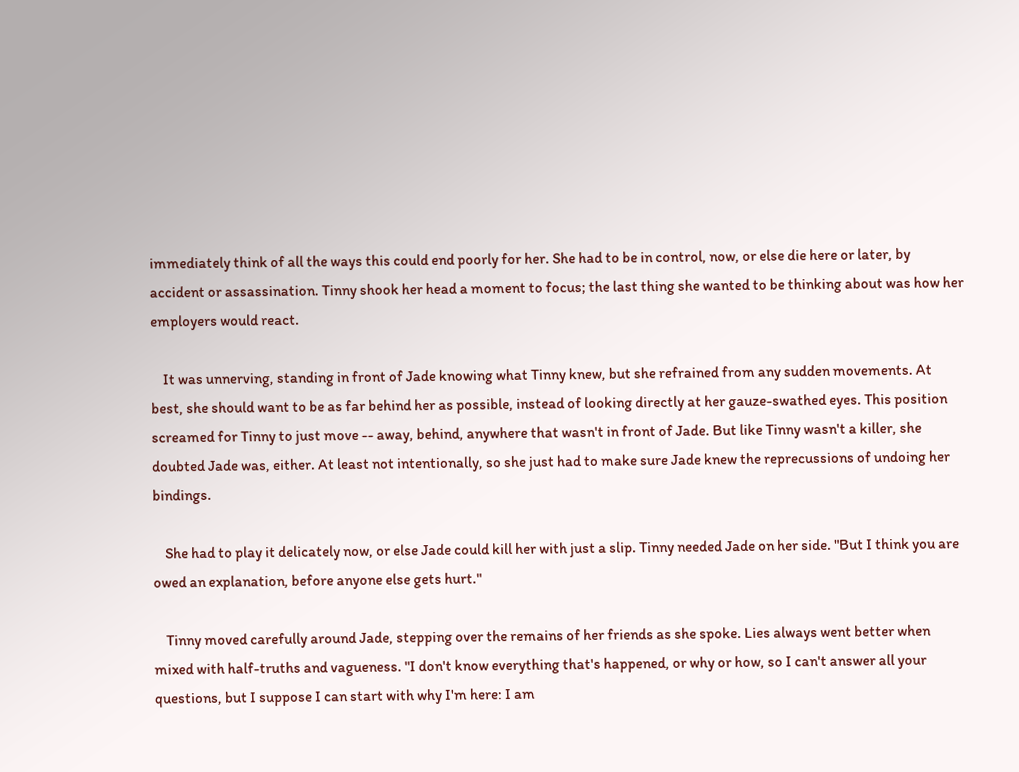immediately think of all the ways this could end poorly for her. She had to be in control, now, or else die here or later, by accident or assassination. Tinny shook her head a moment to focus; the last thing she wanted to be thinking about was how her employers would react.

    It was unnerving, standing in front of Jade knowing what Tinny knew, but she refrained from any sudden movements. At best, she should want to be as far behind her as possible, instead of looking directly at her gauze-swathed eyes. This position screamed for Tinny to just move -- away, behind, anywhere that wasn't in front of Jade. But like Tinny wasn't a killer, she doubted Jade was, either. At least not intentionally, so she just had to make sure Jade knew the reprecussions of undoing her bindings.

    She had to play it delicately now, or else Jade could kill her with just a slip. Tinny needed Jade on her side. "But I think you are owed an explanation, before anyone else gets hurt."

    Tinny moved carefully around Jade, stepping over the remains of her friends as she spoke. Lies always went better when mixed with half-truths and vagueness. "I don't know everything that's happened, or why or how, so I can't answer all your questions, but I suppose I can start with why I'm here: I am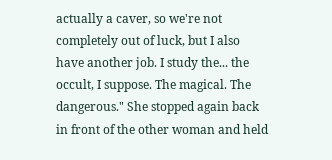actually a caver, so we're not completely out of luck, but I also have another job. I study the... the occult, I suppose. The magical. The dangerous." She stopped again back in front of the other woman and held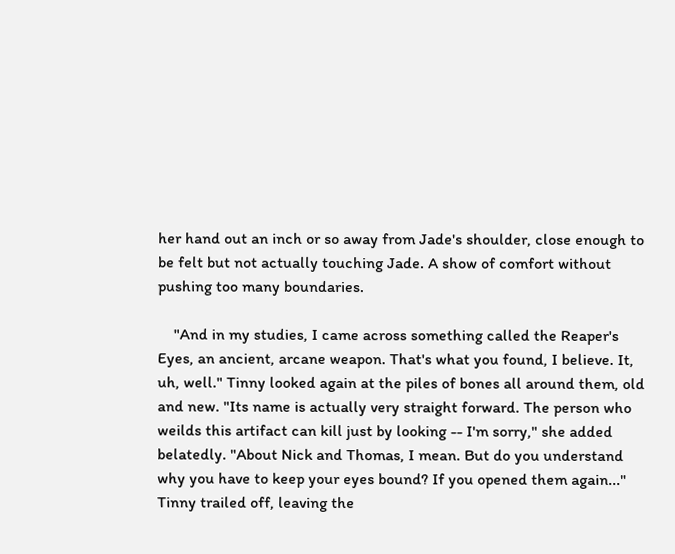her hand out an inch or so away from Jade's shoulder, close enough to be felt but not actually touching Jade. A show of comfort without pushing too many boundaries.

    "And in my studies, I came across something called the Reaper's Eyes, an ancient, arcane weapon. That's what you found, I believe. It, uh, well." Tinny looked again at the piles of bones all around them, old and new. "Its name is actually very straight forward. The person who weilds this artifact can kill just by looking -- I'm sorry," she added belatedly. "About Nick and Thomas, I mean. But do you understand why you have to keep your eyes bound? If you opened them again..." Tinny trailed off, leaving the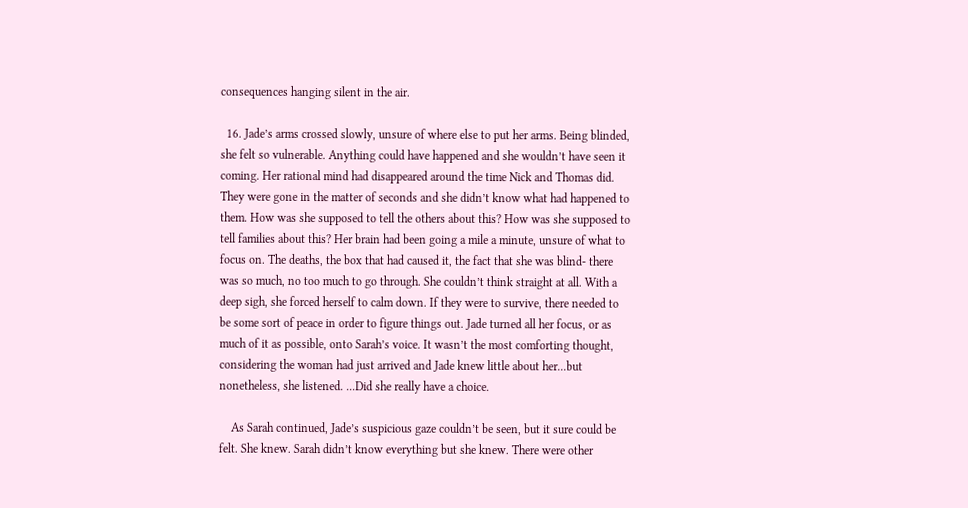consequences hanging silent in the air.

  16. Jade’s arms crossed slowly, unsure of where else to put her arms. Being blinded, she felt so vulnerable. Anything could have happened and she wouldn’t have seen it coming. Her rational mind had disappeared around the time Nick and Thomas did. They were gone in the matter of seconds and she didn’t know what had happened to them. How was she supposed to tell the others about this? How was she supposed to tell families about this? Her brain had been going a mile a minute, unsure of what to focus on. The deaths, the box that had caused it, the fact that she was blind- there was so much, no too much to go through. She couldn’t think straight at all. With a deep sigh, she forced herself to calm down. If they were to survive, there needed to be some sort of peace in order to figure things out. Jade turned all her focus, or as much of it as possible, onto Sarah’s voice. It wasn’t the most comforting thought, considering the woman had just arrived and Jade knew little about her...but nonetheless, she listened. ...Did she really have a choice.

    As Sarah continued, Jade’s suspicious gaze couldn’t be seen, but it sure could be felt. She knew. Sarah didn’t know everything but she knew. There were other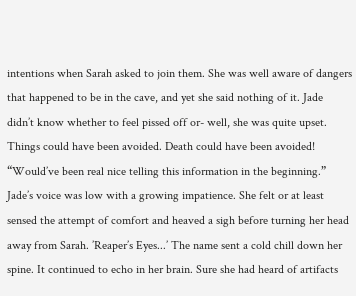intentions when Sarah asked to join them. She was well aware of dangers that happened to be in the cave, and yet she said nothing of it. Jade didn’t know whether to feel pissed off or- well, she was quite upset. Things could have been avoided. Death could have been avoided! “Would’ve been real nice telling this information in the beginning.” Jade’s voice was low with a growing impatience. She felt or at least sensed the attempt of comfort and heaved a sigh before turning her head away from Sarah. ’Reaper’s Eyes...’ The name sent a cold chill down her spine. It continued to echo in her brain. Sure she had heard of artifacts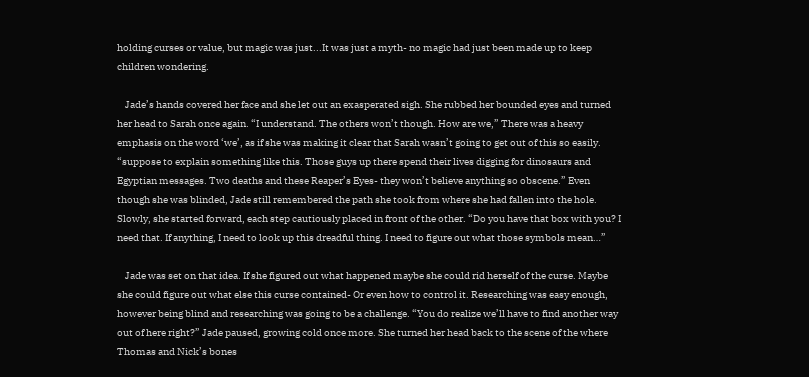holding curses or value, but magic was just...It was just a myth- no magic had just been made up to keep children wondering.

    Jade’s hands covered her face and she let out an exasperated sigh. She rubbed her bounded eyes and turned her head to Sarah once again. “I understand. The others won’t though. How are we,” There was a heavy emphasis on the word ‘we’, as if she was making it clear that Sarah wasn’t going to get out of this so easily. “suppose to explain something like this. Those guys up there spend their lives digging for dinosaurs and Egyptian messages. Two deaths and these Reaper’s Eyes- they won’t believe anything so obscene.” Even though she was blinded, Jade still remembered the path she took from where she had fallen into the hole. Slowly, she started forward, each step cautiously placed in front of the other. “Do you have that box with you? I need that. If anything, I need to look up this dreadful thing. I need to figure out what those symbols mean…”

    Jade was set on that idea. If she figured out what happened maybe she could rid herself of the curse. Maybe she could figure out what else this curse contained- Or even how to control it. Researching was easy enough, however being blind and researching was going to be a challenge. “You do realize we’ll have to find another way out of here right?” Jade paused, growing cold once more. She turned her head back to the scene of the where Thomas and Nick’s bones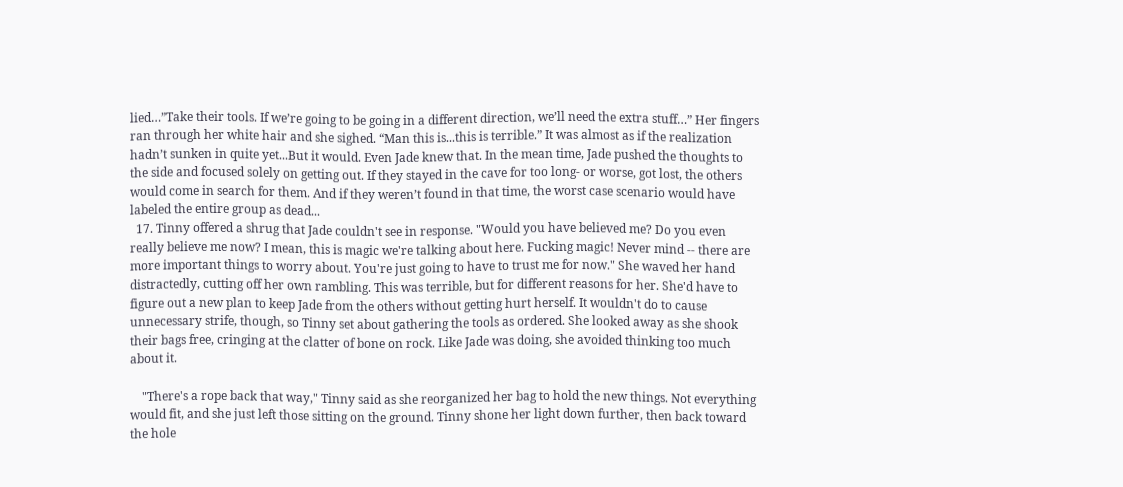lied…”Take their tools. If we’re going to be going in a different direction, we’ll need the extra stuff…” Her fingers ran through her white hair and she sighed. “Man this is...this is terrible.” It was almost as if the realization hadn’t sunken in quite yet...But it would. Even Jade knew that. In the mean time, Jade pushed the thoughts to the side and focused solely on getting out. If they stayed in the cave for too long- or worse, got lost, the others would come in search for them. And if they weren’t found in that time, the worst case scenario would have labeled the entire group as dead...
  17. Tinny offered a shrug that Jade couldn't see in response. "Would you have believed me? Do you even really believe me now? I mean, this is magic we're talking about here. Fucking magic! Never mind -- there are more important things to worry about. You're just going to have to trust me for now." She waved her hand distractedly, cutting off her own rambling. This was terrible, but for different reasons for her. She'd have to figure out a new plan to keep Jade from the others without getting hurt herself. It wouldn't do to cause unnecessary strife, though, so Tinny set about gathering the tools as ordered. She looked away as she shook their bags free, cringing at the clatter of bone on rock. Like Jade was doing, she avoided thinking too much about it.

    "There's a rope back that way," Tinny said as she reorganized her bag to hold the new things. Not everything would fit, and she just left those sitting on the ground. Tinny shone her light down further, then back toward the hole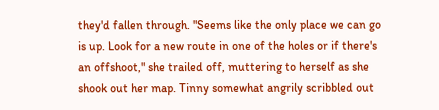they'd fallen through. "Seems like the only place we can go is up. Look for a new route in one of the holes or if there's an offshoot," she trailed off, muttering to herself as she shook out her map. Tinny somewhat angrily scribbled out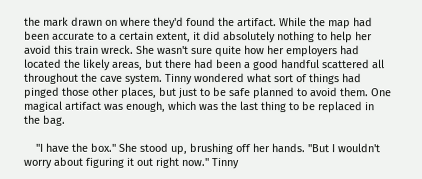the mark drawn on where they'd found the artifact. While the map had been accurate to a certain extent, it did absolutely nothing to help her avoid this train wreck. She wasn't sure quite how her employers had located the likely areas, but there had been a good handful scattered all throughout the cave system. Tinny wondered what sort of things had pinged those other places, but just to be safe planned to avoid them. One magical artifact was enough, which was the last thing to be replaced in the bag.

    "I have the box." She stood up, brushing off her hands. "But I wouldn't worry about figuring it out right now." Tinny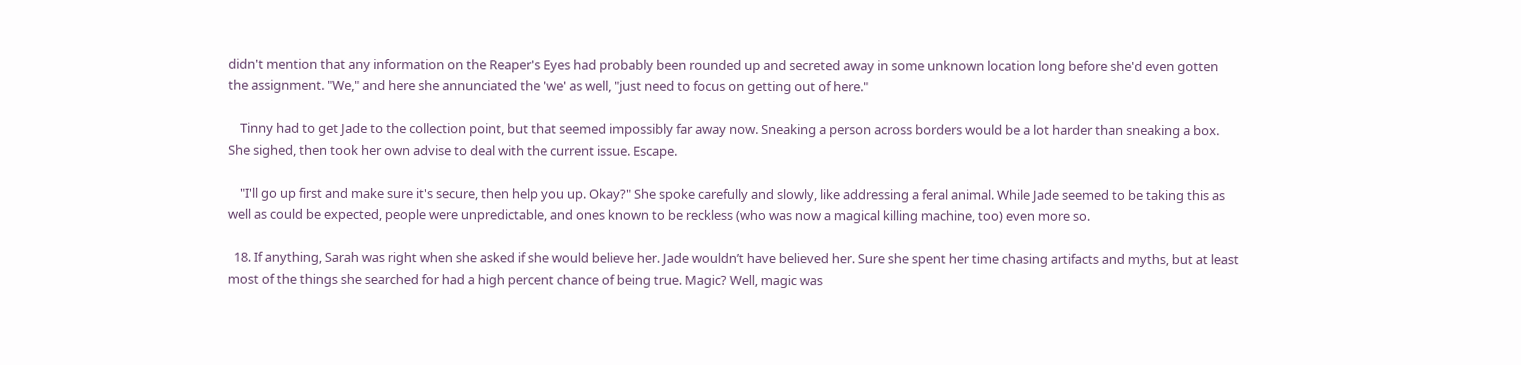didn't mention that any information on the Reaper's Eyes had probably been rounded up and secreted away in some unknown location long before she'd even gotten the assignment. "We," and here she annunciated the 'we' as well, "just need to focus on getting out of here."

    Tinny had to get Jade to the collection point, but that seemed impossibly far away now. Sneaking a person across borders would be a lot harder than sneaking a box. She sighed, then took her own advise to deal with the current issue. Escape.

    "I'll go up first and make sure it's secure, then help you up. Okay?" She spoke carefully and slowly, like addressing a feral animal. While Jade seemed to be taking this as well as could be expected, people were unpredictable, and ones known to be reckless (who was now a magical killing machine, too) even more so.

  18. If anything, Sarah was right when she asked if she would believe her. Jade wouldn’t have believed her. Sure she spent her time chasing artifacts and myths, but at least most of the things she searched for had a high percent chance of being true. Magic? Well, magic was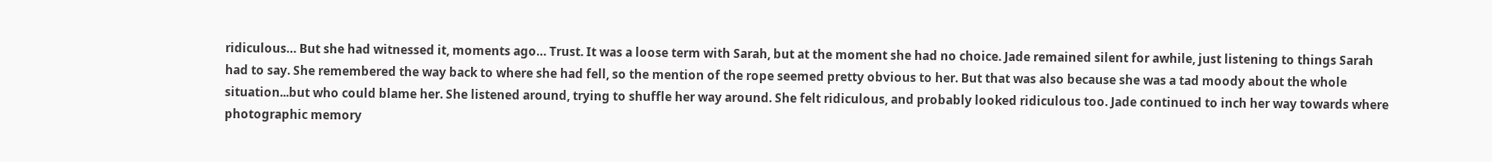ridiculous… But she had witnessed it, moments ago… Trust. It was a loose term with Sarah, but at the moment she had no choice. Jade remained silent for awhile, just listening to things Sarah had to say. She remembered the way back to where she had fell, so the mention of the rope seemed pretty obvious to her. But that was also because she was a tad moody about the whole situation...but who could blame her. She listened around, trying to shuffle her way around. She felt ridiculous, and probably looked ridiculous too. Jade continued to inch her way towards where photographic memory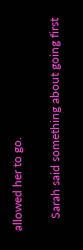allowed her to go.

    Sarah said something about going first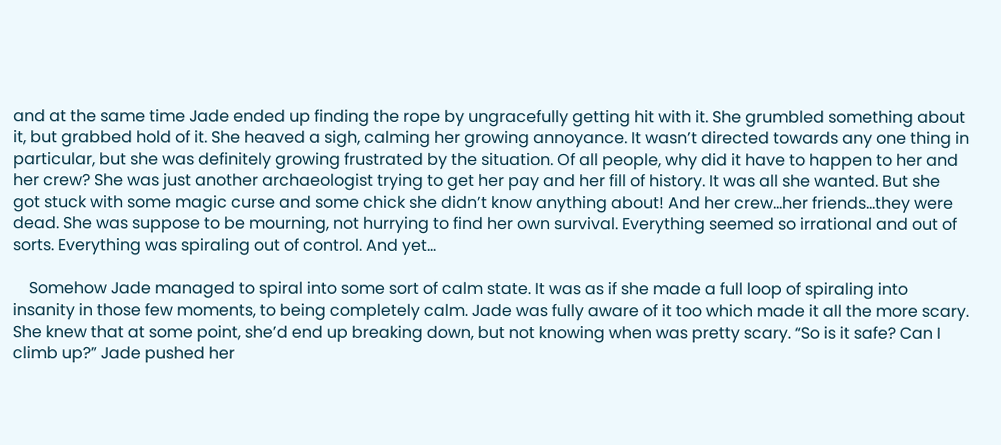and at the same time Jade ended up finding the rope by ungracefully getting hit with it. She grumbled something about it, but grabbed hold of it. She heaved a sigh, calming her growing annoyance. It wasn’t directed towards any one thing in particular, but she was definitely growing frustrated by the situation. Of all people, why did it have to happen to her and her crew? She was just another archaeologist trying to get her pay and her fill of history. It was all she wanted. But she got stuck with some magic curse and some chick she didn’t know anything about! And her crew...her friends...they were dead. She was suppose to be mourning, not hurrying to find her own survival. Everything seemed so irrational and out of sorts. Everything was spiraling out of control. And yet…

    Somehow Jade managed to spiral into some sort of calm state. It was as if she made a full loop of spiraling into insanity in those few moments, to being completely calm. Jade was fully aware of it too which made it all the more scary. She knew that at some point, she’d end up breaking down, but not knowing when was pretty scary. “So is it safe? Can I climb up?” Jade pushed her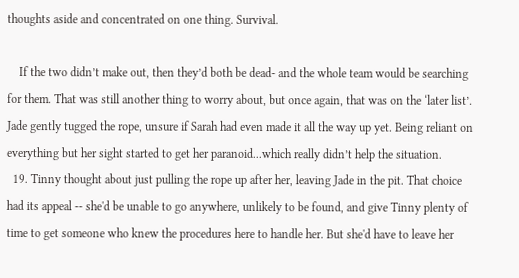thoughts aside and concentrated on one thing. Survival.

    If the two didn’t make out, then they’d both be dead- and the whole team would be searching for them. That was still another thing to worry about, but once again, that was on the ‘later list’. Jade gently tugged the rope, unsure if Sarah had even made it all the way up yet. Being reliant on everything but her sight started to get her paranoid...which really didn’t help the situation.
  19. Tinny thought about just pulling the rope up after her, leaving Jade in the pit. That choice had its appeal -- she'd be unable to go anywhere, unlikely to be found, and give Tinny plenty of time to get someone who knew the procedures here to handle her. But she'd have to leave her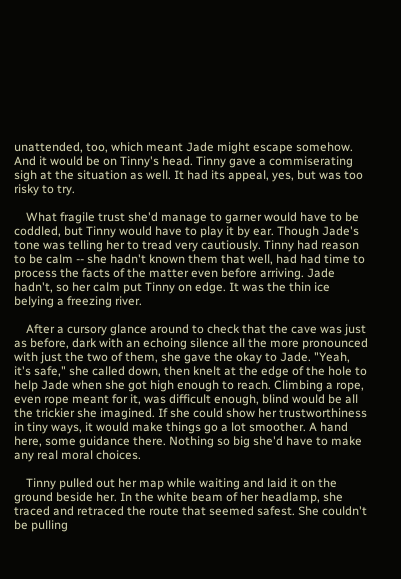unattended, too, which meant Jade might escape somehow. And it would be on Tinny's head. Tinny gave a commiserating sigh at the situation as well. It had its appeal, yes, but was too risky to try.

    What fragile trust she'd manage to garner would have to be coddled, but Tinny would have to play it by ear. Though Jade's tone was telling her to tread very cautiously. Tinny had reason to be calm -- she hadn't known them that well, had had time to process the facts of the matter even before arriving. Jade hadn't, so her calm put Tinny on edge. It was the thin ice belying a freezing river.

    After a cursory glance around to check that the cave was just as before, dark with an echoing silence all the more pronounced with just the two of them, she gave the okay to Jade. "Yeah, it's safe," she called down, then knelt at the edge of the hole to help Jade when she got high enough to reach. Climbing a rope, even rope meant for it, was difficult enough, blind would be all the trickier she imagined. If she could show her trustworthiness in tiny ways, it would make things go a lot smoother. A hand here, some guidance there. Nothing so big she'd have to make any real moral choices.

    Tinny pulled out her map while waiting and laid it on the ground beside her. In the white beam of her headlamp, she traced and retraced the route that seemed safest. She couldn't be pulling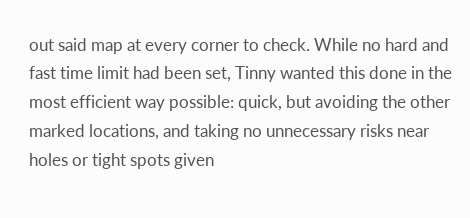out said map at every corner to check. While no hard and fast time limit had been set, Tinny wanted this done in the most efficient way possible: quick, but avoiding the other marked locations, and taking no unnecessary risks near holes or tight spots given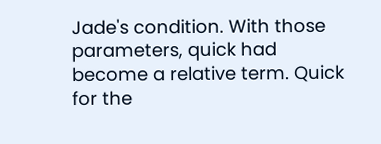Jade's condition. With those parameters, quick had become a relative term. Quick for the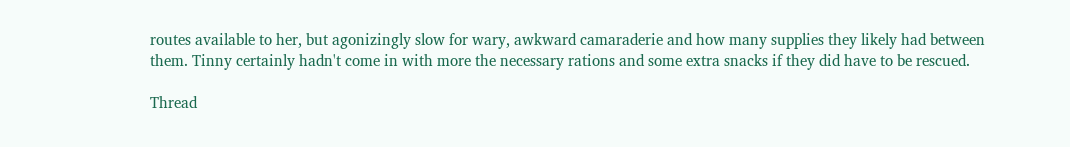routes available to her, but agonizingly slow for wary, awkward camaraderie and how many supplies they likely had between them. Tinny certainly hadn't come in with more the necessary rations and some extra snacks if they did have to be rescued.

Thread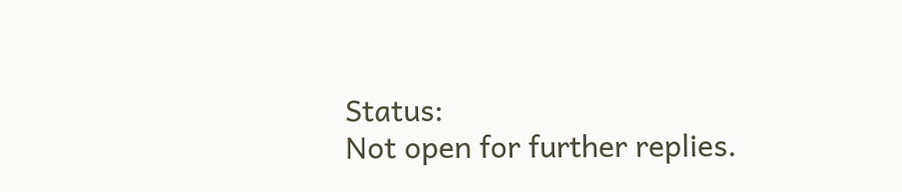Status:
Not open for further replies.